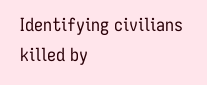Identifying civilians killed by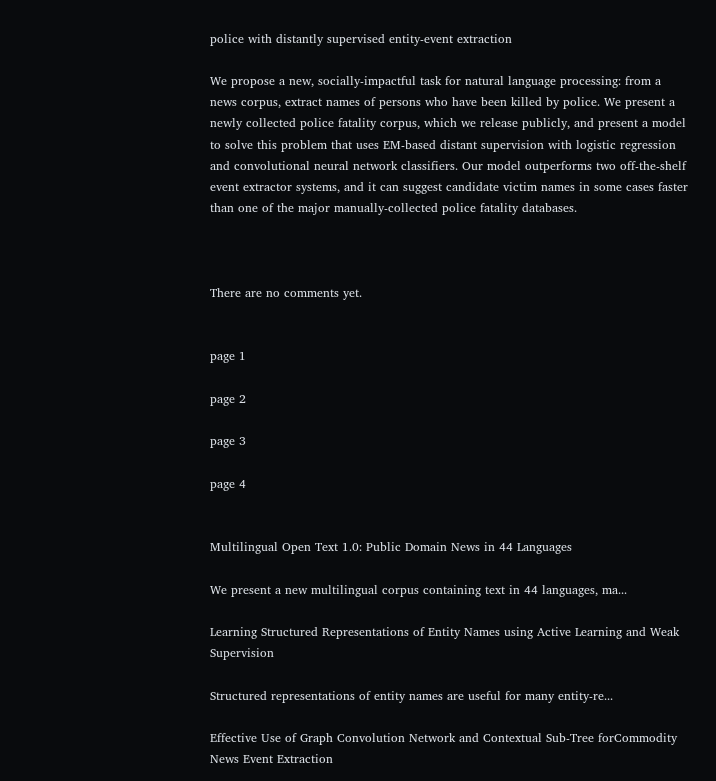police with distantly supervised entity-event extraction

We propose a new, socially-impactful task for natural language processing: from a news corpus, extract names of persons who have been killed by police. We present a newly collected police fatality corpus, which we release publicly, and present a model to solve this problem that uses EM-based distant supervision with logistic regression and convolutional neural network classifiers. Our model outperforms two off-the-shelf event extractor systems, and it can suggest candidate victim names in some cases faster than one of the major manually-collected police fatality databases.



There are no comments yet.


page 1

page 2

page 3

page 4


Multilingual Open Text 1.0: Public Domain News in 44 Languages

We present a new multilingual corpus containing text in 44 languages, ma...

Learning Structured Representations of Entity Names using Active Learning and Weak Supervision

Structured representations of entity names are useful for many entity-re...

Effective Use of Graph Convolution Network and Contextual Sub-Tree forCommodity News Event Extraction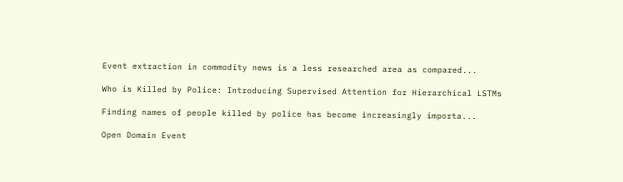Event extraction in commodity news is a less researched area as compared...

Who is Killed by Police: Introducing Supervised Attention for Hierarchical LSTMs

Finding names of people killed by police has become increasingly importa...

Open Domain Event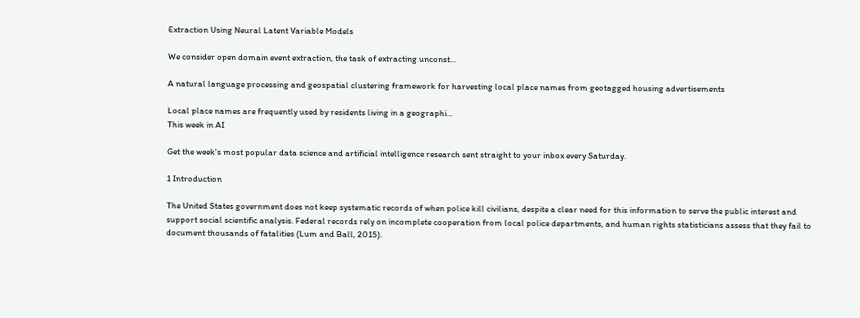Extraction Using Neural Latent Variable Models

We consider open domain event extraction, the task of extracting unconst...

A natural language processing and geospatial clustering framework for harvesting local place names from geotagged housing advertisements

Local place names are frequently used by residents living in a geographi...
This week in AI

Get the week's most popular data science and artificial intelligence research sent straight to your inbox every Saturday.

1 Introduction

The United States government does not keep systematic records of when police kill civilians, despite a clear need for this information to serve the public interest and support social scientific analysis. Federal records rely on incomplete cooperation from local police departments, and human rights statisticians assess that they fail to document thousands of fatalities (Lum and Ball, 2015).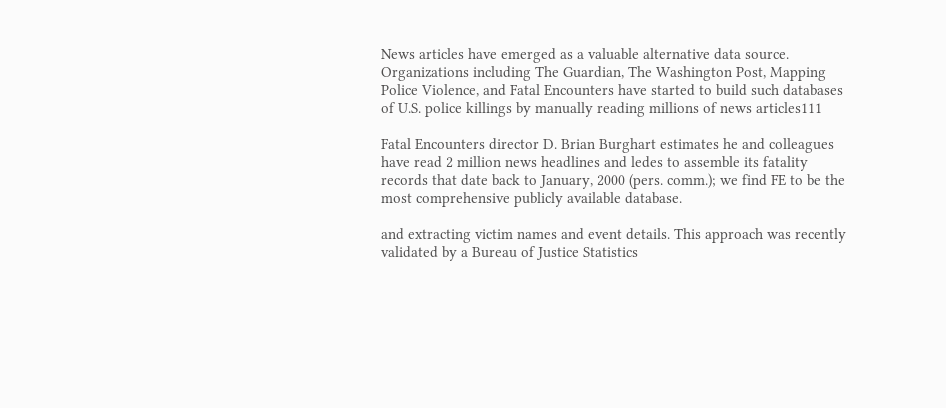News articles have emerged as a valuable alternative data source. Organizations including The Guardian, The Washington Post, Mapping Police Violence, and Fatal Encounters have started to build such databases of U.S. police killings by manually reading millions of news articles111

Fatal Encounters director D. Brian Burghart estimates he and colleagues have read 2 million news headlines and ledes to assemble its fatality records that date back to January, 2000 (pers. comm.); we find FE to be the most comprehensive publicly available database.

and extracting victim names and event details. This approach was recently validated by a Bureau of Justice Statistics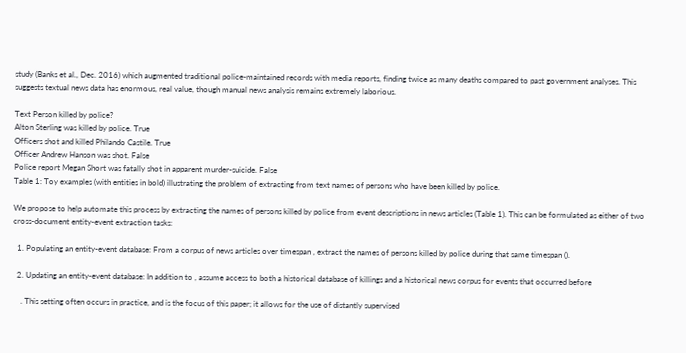study (Banks et al., Dec. 2016) which augmented traditional police-maintained records with media reports, finding twice as many deaths compared to past government analyses. This suggests textual news data has enormous, real value, though manual news analysis remains extremely laborious.

Text Person killed by police?
Alton Sterling was killed by police. True
Officers shot and killed Philando Castile. True
Officer Andrew Hanson was shot. False
Police report Megan Short was fatally shot in apparent murder-suicide. False
Table 1: Toy examples (with entities in bold) illustrating the problem of extracting from text names of persons who have been killed by police.

We propose to help automate this process by extracting the names of persons killed by police from event descriptions in news articles (Table 1). This can be formulated as either of two cross-document entity-event extraction tasks:

  1. Populating an entity-event database: From a corpus of news articles over timespan , extract the names of persons killed by police during that same timespan ().

  2. Updating an entity-event database: In addition to , assume access to both a historical database of killings and a historical news corpus for events that occurred before

    . This setting often occurs in practice, and is the focus of this paper; it allows for the use of distantly supervised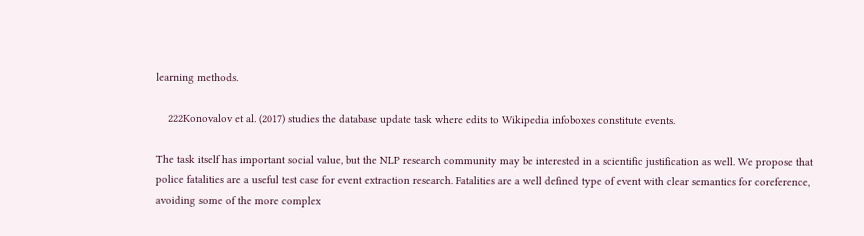learning methods.

    222Konovalov et al. (2017) studies the database update task where edits to Wikipedia infoboxes constitute events.

The task itself has important social value, but the NLP research community may be interested in a scientific justification as well. We propose that police fatalities are a useful test case for event extraction research. Fatalities are a well defined type of event with clear semantics for coreference, avoiding some of the more complex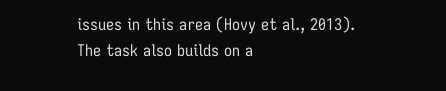issues in this area (Hovy et al., 2013). The task also builds on a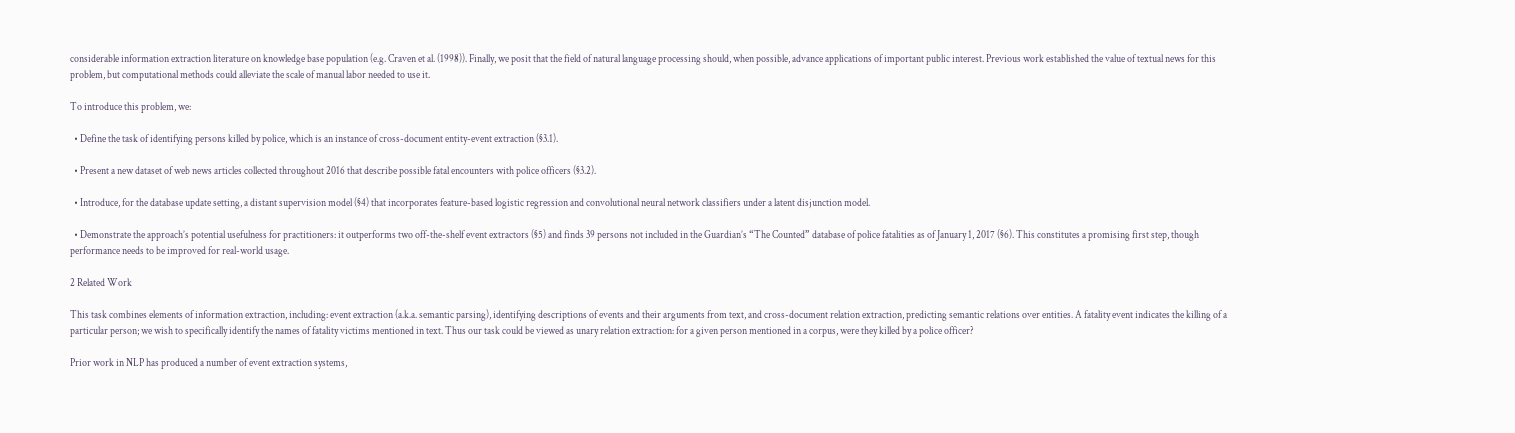considerable information extraction literature on knowledge base population (e.g. Craven et al. (1998)). Finally, we posit that the field of natural language processing should, when possible, advance applications of important public interest. Previous work established the value of textual news for this problem, but computational methods could alleviate the scale of manual labor needed to use it.

To introduce this problem, we:

  • Define the task of identifying persons killed by police, which is an instance of cross-document entity-event extraction (§3.1).

  • Present a new dataset of web news articles collected throughout 2016 that describe possible fatal encounters with police officers (§3.2).

  • Introduce, for the database update setting, a distant supervision model (§4) that incorporates feature-based logistic regression and convolutional neural network classifiers under a latent disjunction model.

  • Demonstrate the approach’s potential usefulness for practitioners: it outperforms two off-the-shelf event extractors (§5) and finds 39 persons not included in the Guardian’s “The Counted” database of police fatalities as of January 1, 2017 (§6). This constitutes a promising first step, though performance needs to be improved for real-world usage.

2 Related Work

This task combines elements of information extraction, including: event extraction (a.k.a. semantic parsing), identifying descriptions of events and their arguments from text, and cross-document relation extraction, predicting semantic relations over entities. A fatality event indicates the killing of a particular person; we wish to specifically identify the names of fatality victims mentioned in text. Thus our task could be viewed as unary relation extraction: for a given person mentioned in a corpus, were they killed by a police officer?

Prior work in NLP has produced a number of event extraction systems,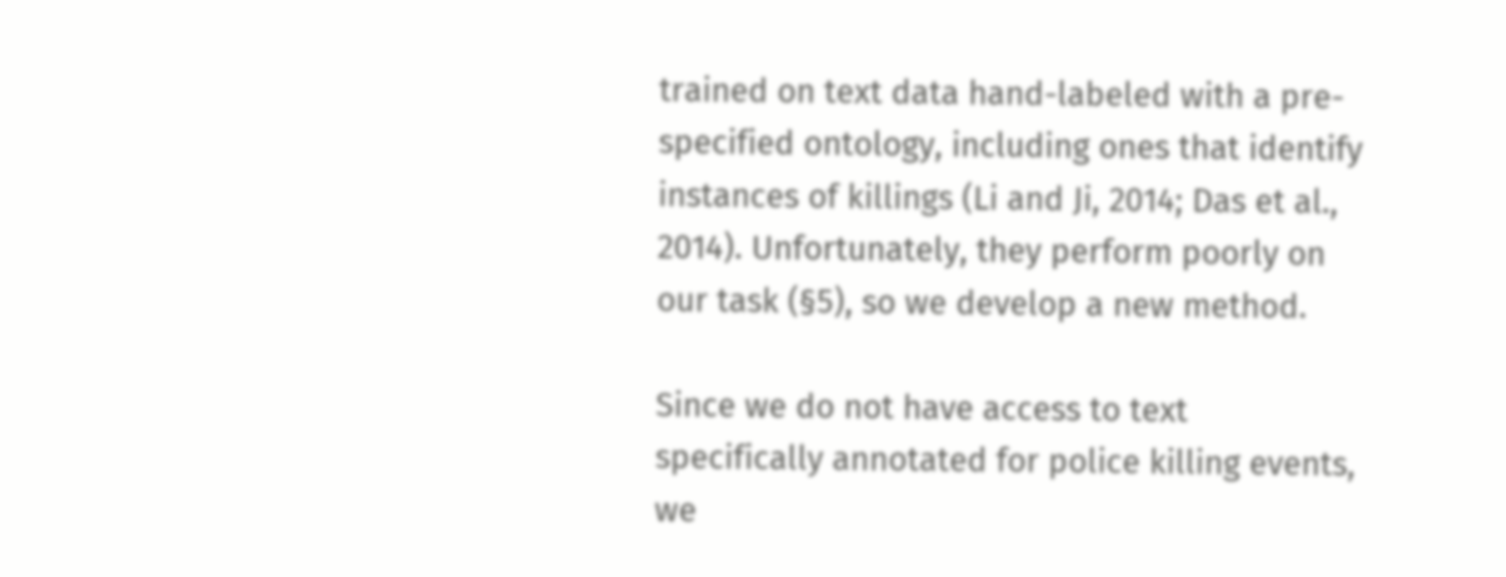trained on text data hand-labeled with a pre-specified ontology, including ones that identify instances of killings (Li and Ji, 2014; Das et al., 2014). Unfortunately, they perform poorly on our task (§5), so we develop a new method.

Since we do not have access to text specifically annotated for police killing events, we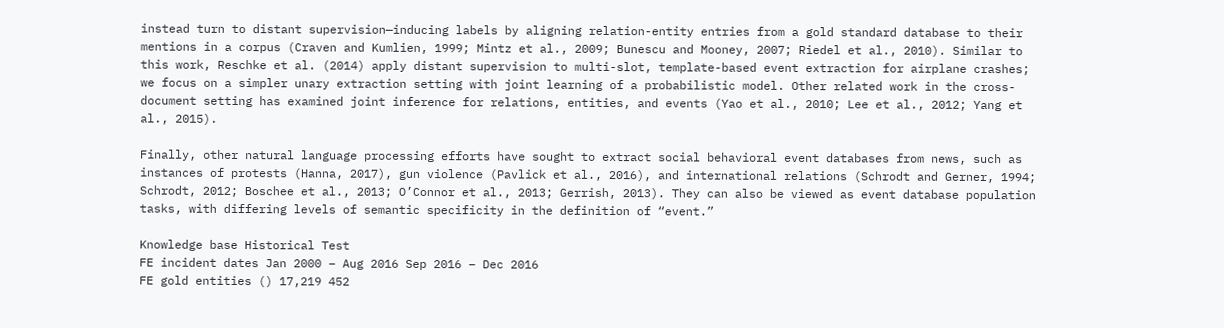instead turn to distant supervision—inducing labels by aligning relation-entity entries from a gold standard database to their mentions in a corpus (Craven and Kumlien, 1999; Mintz et al., 2009; Bunescu and Mooney, 2007; Riedel et al., 2010). Similar to this work, Reschke et al. (2014) apply distant supervision to multi-slot, template-based event extraction for airplane crashes; we focus on a simpler unary extraction setting with joint learning of a probabilistic model. Other related work in the cross-document setting has examined joint inference for relations, entities, and events (Yao et al., 2010; Lee et al., 2012; Yang et al., 2015).

Finally, other natural language processing efforts have sought to extract social behavioral event databases from news, such as instances of protests (Hanna, 2017), gun violence (Pavlick et al., 2016), and international relations (Schrodt and Gerner, 1994; Schrodt, 2012; Boschee et al., 2013; O’Connor et al., 2013; Gerrish, 2013). They can also be viewed as event database population tasks, with differing levels of semantic specificity in the definition of “event.”

Knowledge base Historical Test
FE incident dates Jan 2000 – Aug 2016 Sep 2016 – Dec 2016
FE gold entities () 17,219 452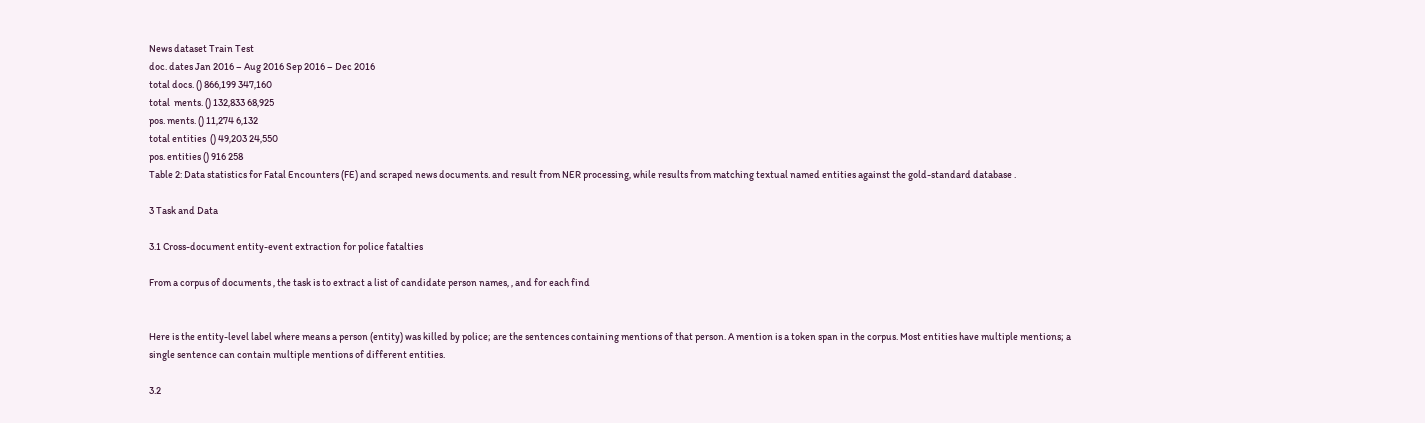News dataset Train Test
doc. dates Jan 2016 – Aug 2016 Sep 2016 – Dec 2016
total docs. () 866,199 347,160
total  ments. () 132,833 68,925
pos. ments. () 11,274 6,132
total entities  () 49,203 24,550
pos. entities () 916 258
Table 2: Data statistics for Fatal Encounters (FE) and scraped news documents. and result from NER processing, while results from matching textual named entities against the gold-standard database .

3 Task and Data

3.1 Cross-document entity-event extraction for police fatalties

From a corpus of documents , the task is to extract a list of candidate person names, , and for each find


Here is the entity-level label where means a person (entity) was killed by police; are the sentences containing mentions of that person. A mention is a token span in the corpus. Most entities have multiple mentions; a single sentence can contain multiple mentions of different entities.

3.2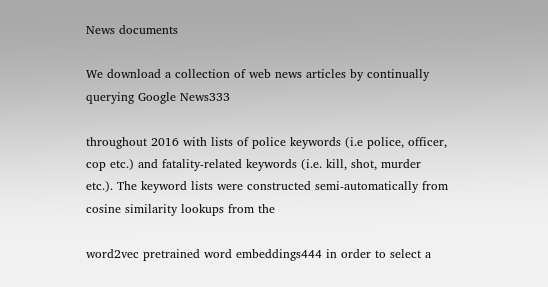News documents

We download a collection of web news articles by continually querying Google News333

throughout 2016 with lists of police keywords (i.e police, officer, cop etc.) and fatality-related keywords (i.e. kill, shot, murder etc.). The keyword lists were constructed semi-automatically from cosine similarity lookups from the

word2vec pretrained word embeddings444 in order to select a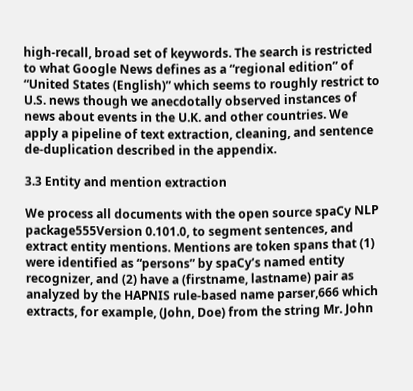high-recall, broad set of keywords. The search is restricted to what Google News defines as a “regional edition” of “United States (English)” which seems to roughly restrict to U.S. news though we anecdotally observed instances of news about events in the U.K. and other countries. We apply a pipeline of text extraction, cleaning, and sentence de-duplication described in the appendix.

3.3 Entity and mention extraction

We process all documents with the open source spaCy NLP package555Version 0.101.0, to segment sentences, and extract entity mentions. Mentions are token spans that (1) were identified as “persons” by spaCy’s named entity recognizer, and (2) have a (firstname, lastname) pair as analyzed by the HAPNIS rule-based name parser,666 which extracts, for example, (John, Doe) from the string Mr. John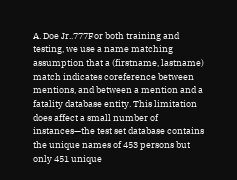A. Doe Jr..777For both training and testing, we use a name matching assumption that a (firstname, lastname) match indicates coreference between mentions, and between a mention and a fatality database entity. This limitation does affect a small number of instances—the test set database contains the unique names of 453 persons but only 451 unique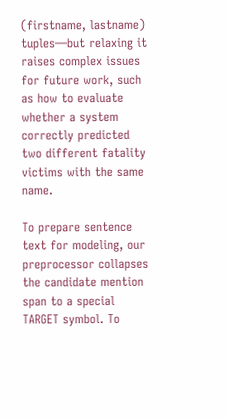(firstname, lastname) tuples—but relaxing it raises complex issues for future work, such as how to evaluate whether a system correctly predicted two different fatality victims with the same name.

To prepare sentence text for modeling, our preprocessor collapses the candidate mention span to a special TARGET symbol. To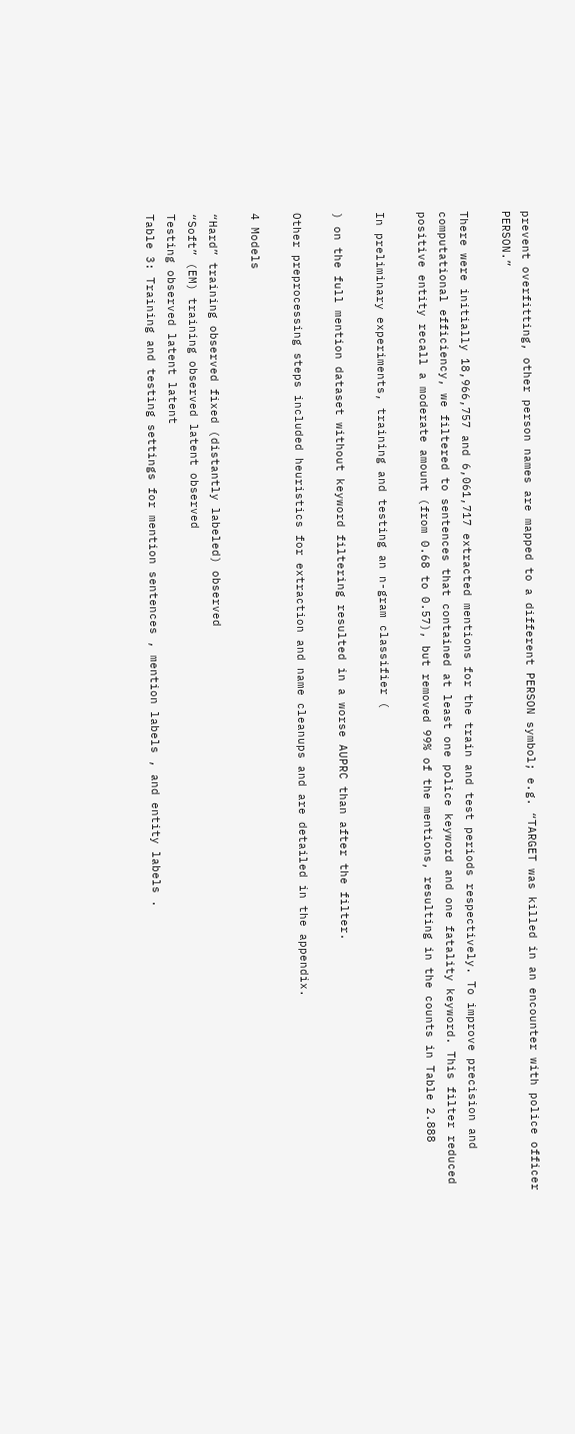prevent overfitting, other person names are mapped to a different PERSON symbol; e.g. “TARGET was killed in an encounter with police officer PERSON.”

There were initially 18,966,757 and 6,061,717 extracted mentions for the train and test periods respectively. To improve precision and computational efficiency, we filtered to sentences that contained at least one police keyword and one fatality keyword. This filter reduced positive entity recall a moderate amount (from 0.68 to 0.57), but removed 99% of the mentions, resulting in the counts in Table 2.888

In preliminary experiments, training and testing an n-gram classifier (

) on the full mention dataset without keyword filtering resulted in a worse AUPRC than after the filter.

Other preprocessing steps included heuristics for extraction and name cleanups and are detailed in the appendix.

4 Models

“Hard” training observed fixed (distantly labeled) observed
“Soft” (EM) training observed latent observed
Testing observed latent latent
Table 3: Training and testing settings for mention sentences , mention labels , and entity labels .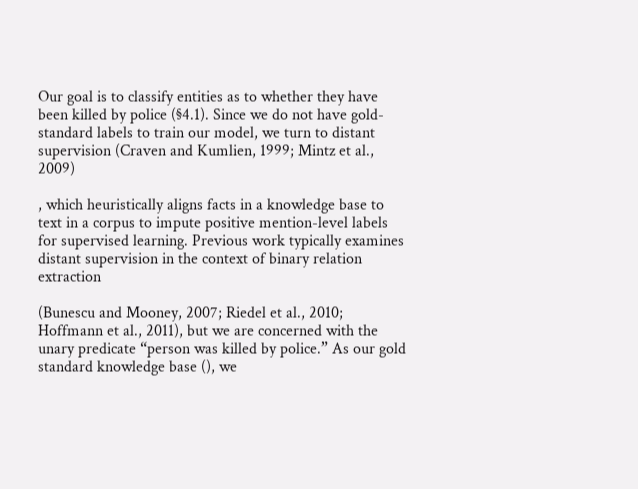Our goal is to classify entities as to whether they have been killed by police (§4.1). Since we do not have gold-standard labels to train our model, we turn to distant supervision (Craven and Kumlien, 1999; Mintz et al., 2009)

, which heuristically aligns facts in a knowledge base to text in a corpus to impute positive mention-level labels for supervised learning. Previous work typically examines distant supervision in the context of binary relation extraction

(Bunescu and Mooney, 2007; Riedel et al., 2010; Hoffmann et al., 2011), but we are concerned with the unary predicate “person was killed by police.” As our gold standard knowledge base (), we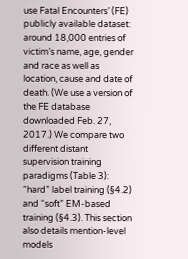use Fatal Encounters’ (FE) publicly available dataset: around 18,000 entries of victim’s name, age, gender and race as well as location, cause and date of death. (We use a version of the FE database downloaded Feb. 27, 2017.) We compare two different distant supervision training paradigms (Table 3): “hard” label training (§4.2) and “soft” EM-based training (§4.3). This section also details mention-level models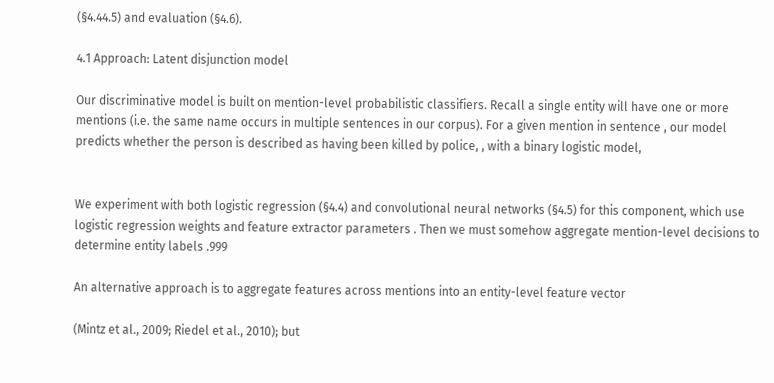(§4.44.5) and evaluation (§4.6).

4.1 Approach: Latent disjunction model

Our discriminative model is built on mention-level probabilistic classifiers. Recall a single entity will have one or more mentions (i.e. the same name occurs in multiple sentences in our corpus). For a given mention in sentence , our model predicts whether the person is described as having been killed by police, , with a binary logistic model,


We experiment with both logistic regression (§4.4) and convolutional neural networks (§4.5) for this component, which use logistic regression weights and feature extractor parameters . Then we must somehow aggregate mention-level decisions to determine entity labels .999

An alternative approach is to aggregate features across mentions into an entity-level feature vector

(Mintz et al., 2009; Riedel et al., 2010); but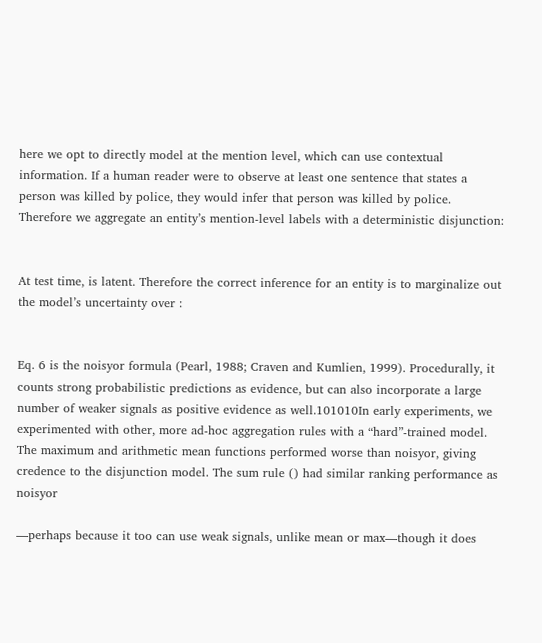here we opt to directly model at the mention level, which can use contextual information. If a human reader were to observe at least one sentence that states a person was killed by police, they would infer that person was killed by police. Therefore we aggregate an entity’s mention-level labels with a deterministic disjunction:


At test time, is latent. Therefore the correct inference for an entity is to marginalize out the model’s uncertainty over :


Eq. 6 is the noisyor formula (Pearl, 1988; Craven and Kumlien, 1999). Procedurally, it counts strong probabilistic predictions as evidence, but can also incorporate a large number of weaker signals as positive evidence as well.101010In early experiments, we experimented with other, more ad-hoc aggregation rules with a “hard”-trained model. The maximum and arithmetic mean functions performed worse than noisyor, giving credence to the disjunction model. The sum rule () had similar ranking performance as noisyor

—perhaps because it too can use weak signals, unlike mean or max—though it does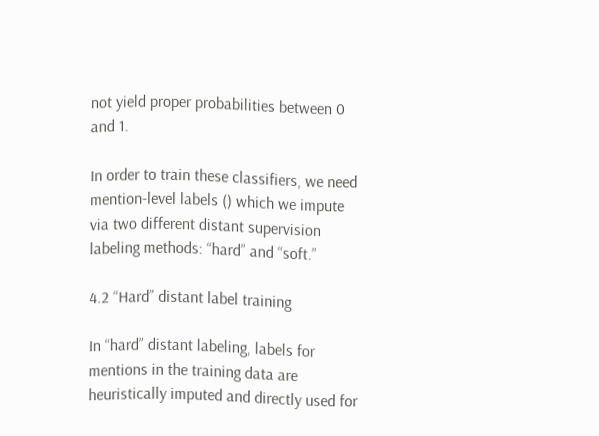not yield proper probabilities between 0 and 1.

In order to train these classifiers, we need mention-level labels () which we impute via two different distant supervision labeling methods: “hard” and “soft.”

4.2 “Hard” distant label training

In “hard” distant labeling, labels for mentions in the training data are heuristically imputed and directly used for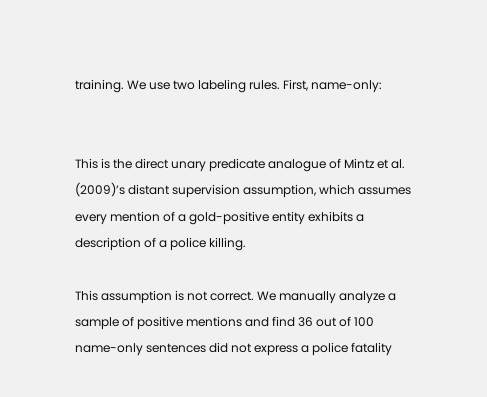training. We use two labeling rules. First, name-only:


This is the direct unary predicate analogue of Mintz et al. (2009)’s distant supervision assumption, which assumes every mention of a gold-positive entity exhibits a description of a police killing.

This assumption is not correct. We manually analyze a sample of positive mentions and find 36 out of 100 name-only sentences did not express a police fatality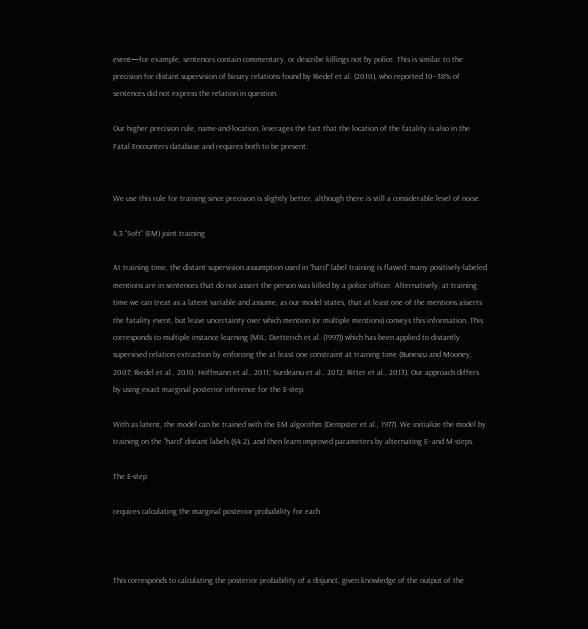event—for example, sentences contain commentary, or describe killings not by police. This is similar to the precision for distant supervision of binary relations found by Riedel et al. (2010), who reported 10–38% of sentences did not express the relation in question.

Our higher precision rule, name-and-location, leverages the fact that the location of the fatality is also in the Fatal Encounters database and requires both to be present:


We use this rule for training since precision is slightly better, although there is still a considerable level of noise.

4.3 “Soft” (EM) joint training

At training time, the distant supervision assumption used in “hard” label training is flawed: many positively-labeled mentions are in sentences that do not assert the person was killed by a police officer. Alternatively, at training time we can treat as a latent variable and assume, as our model states, that at least one of the mentions asserts the fatality event, but leave uncertainty over which mention (or multiple mentions) conveys this information. This corresponds to multiple instance learning (MIL; Dietterich et al. (1997)) which has been applied to distantly supervised relation extraction by enforcing the at least one constraint at training time (Bunescu and Mooney, 2007; Riedel et al., 2010; Hoffmann et al., 2011; Surdeanu et al., 2012; Ritter et al., 2013). Our approach differs by using exact marginal posterior inference for the E-step.

With as latent, the model can be trained with the EM algorithm (Dempster et al., 1977). We initialize the model by training on the “hard” distant labels (§4.2), and then learn improved parameters by alternating E- and M-steps.

The E-step

requires calculating the marginal posterior probability for each



This corresponds to calculating the posterior probability of a disjunct, given knowledge of the output of the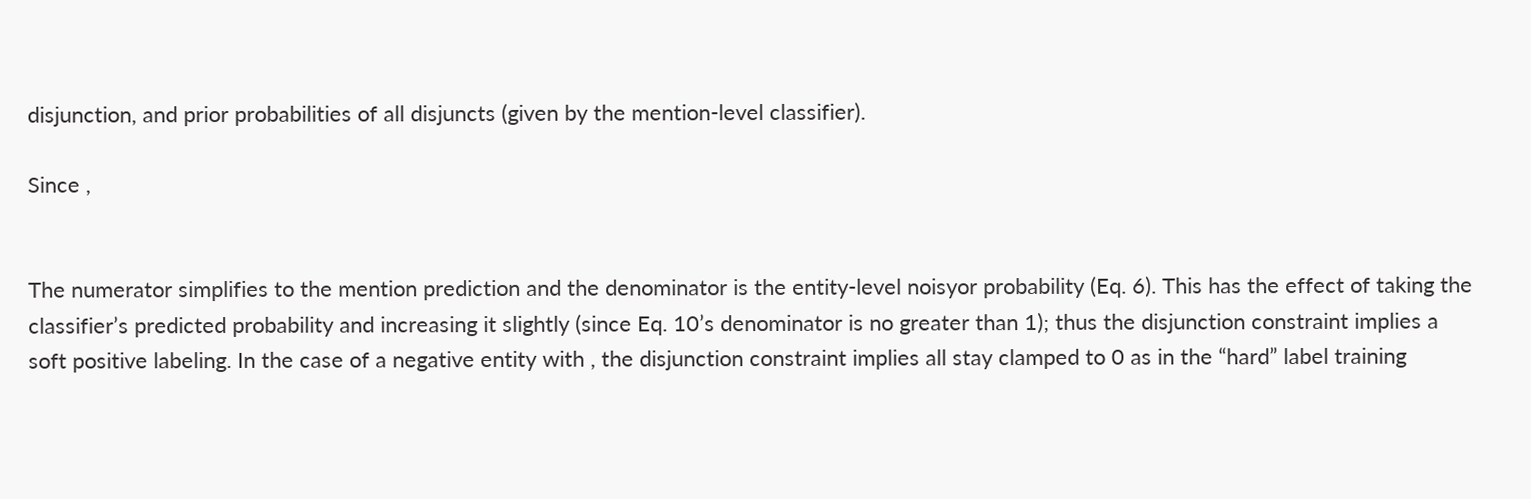disjunction, and prior probabilities of all disjuncts (given by the mention-level classifier).

Since ,


The numerator simplifies to the mention prediction and the denominator is the entity-level noisyor probability (Eq. 6). This has the effect of taking the classifier’s predicted probability and increasing it slightly (since Eq. 10’s denominator is no greater than 1); thus the disjunction constraint implies a soft positive labeling. In the case of a negative entity with , the disjunction constraint implies all stay clamped to 0 as in the “hard” label training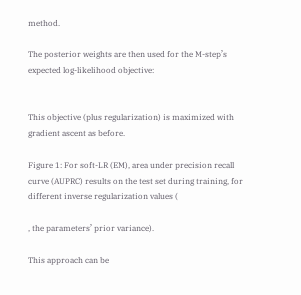method.

The posterior weights are then used for the M-step’s expected log-likelihood objective:


This objective (plus regularization) is maximized with gradient ascent as before.

Figure 1: For soft-LR (EM), area under precision recall curve (AUPRC) results on the test set during training, for different inverse regularization values (

, the parameters’ prior variance).

This approach can be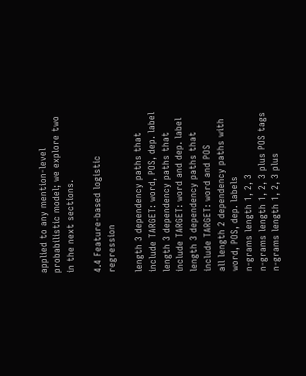applied to any mention-level probabilistic model; we explore two in the next sections.

4.4 Feature-based logistic regression

length 3 dependency paths that include TARGET: word, POS, dep. label
length 3 dependency paths that include TARGET: word and dep. label
length 3 dependency paths that include TARGET: word and POS
all length 2 dependency paths with word, POS, dep. labels
n-grams length 1, 2, 3
n-grams length 1, 2, 3 plus POS tags
n-grams length 1, 2, 3 plus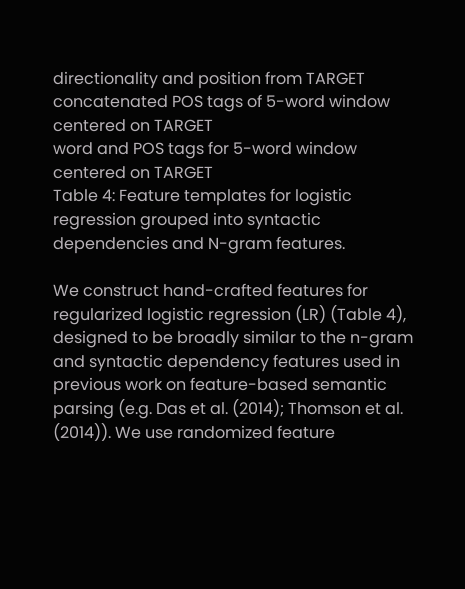directionality and position from TARGET
concatenated POS tags of 5-word window centered on TARGET
word and POS tags for 5-word window centered on TARGET
Table 4: Feature templates for logistic regression grouped into syntactic dependencies and N-gram features.

We construct hand-crafted features for regularized logistic regression (LR) (Table 4), designed to be broadly similar to the n-gram and syntactic dependency features used in previous work on feature-based semantic parsing (e.g. Das et al. (2014); Thomson et al. (2014)). We use randomized feature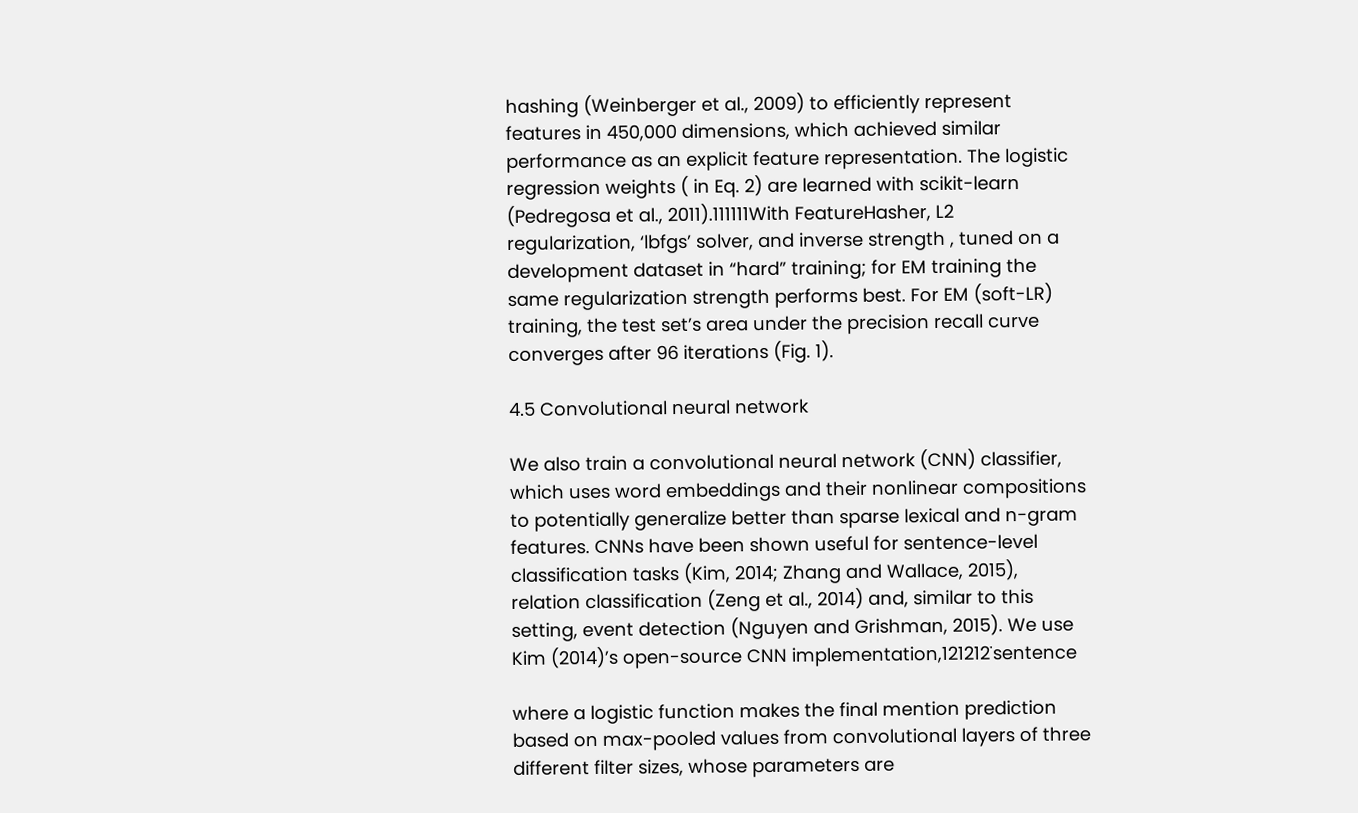hashing (Weinberger et al., 2009) to efficiently represent features in 450,000 dimensions, which achieved similar performance as an explicit feature representation. The logistic regression weights ( in Eq. 2) are learned with scikit-learn (Pedregosa et al., 2011).111111With FeatureHasher, L2 regularization, ‘lbfgs’ solver, and inverse strength , tuned on a development dataset in “hard” training; for EM training the same regularization strength performs best. For EM (soft-LR) training, the test set’s area under the precision recall curve converges after 96 iterations (Fig. 1).

4.5 Convolutional neural network

We also train a convolutional neural network (CNN) classifier, which uses word embeddings and their nonlinear compositions to potentially generalize better than sparse lexical and n-gram features. CNNs have been shown useful for sentence-level classification tasks (Kim, 2014; Zhang and Wallace, 2015), relation classification (Zeng et al., 2014) and, similar to this setting, event detection (Nguyen and Grishman, 2015). We use Kim (2014)’s open-source CNN implementation,121212˙sentence

where a logistic function makes the final mention prediction based on max-pooled values from convolutional layers of three different filter sizes, whose parameters are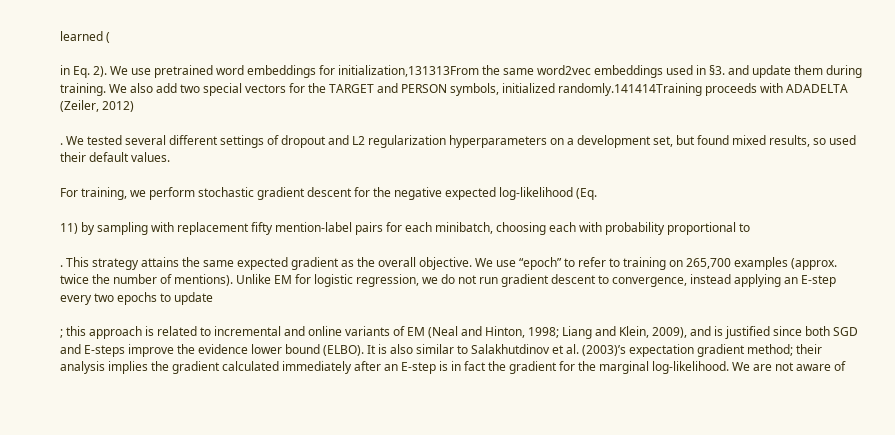learned (

in Eq. 2). We use pretrained word embeddings for initialization,131313From the same word2vec embeddings used in §3. and update them during training. We also add two special vectors for the TARGET and PERSON symbols, initialized randomly.141414Training proceeds with ADADELTA (Zeiler, 2012)

. We tested several different settings of dropout and L2 regularization hyperparameters on a development set, but found mixed results, so used their default values.

For training, we perform stochastic gradient descent for the negative expected log-likelihood (Eq.

11) by sampling with replacement fifty mention-label pairs for each minibatch, choosing each with probability proportional to

. This strategy attains the same expected gradient as the overall objective. We use “epoch” to refer to training on 265,700 examples (approx. twice the number of mentions). Unlike EM for logistic regression, we do not run gradient descent to convergence, instead applying an E-step every two epochs to update

; this approach is related to incremental and online variants of EM (Neal and Hinton, 1998; Liang and Klein, 2009), and is justified since both SGD and E-steps improve the evidence lower bound (ELBO). It is also similar to Salakhutdinov et al. (2003)’s expectation gradient method; their analysis implies the gradient calculated immediately after an E-step is in fact the gradient for the marginal log-likelihood. We are not aware of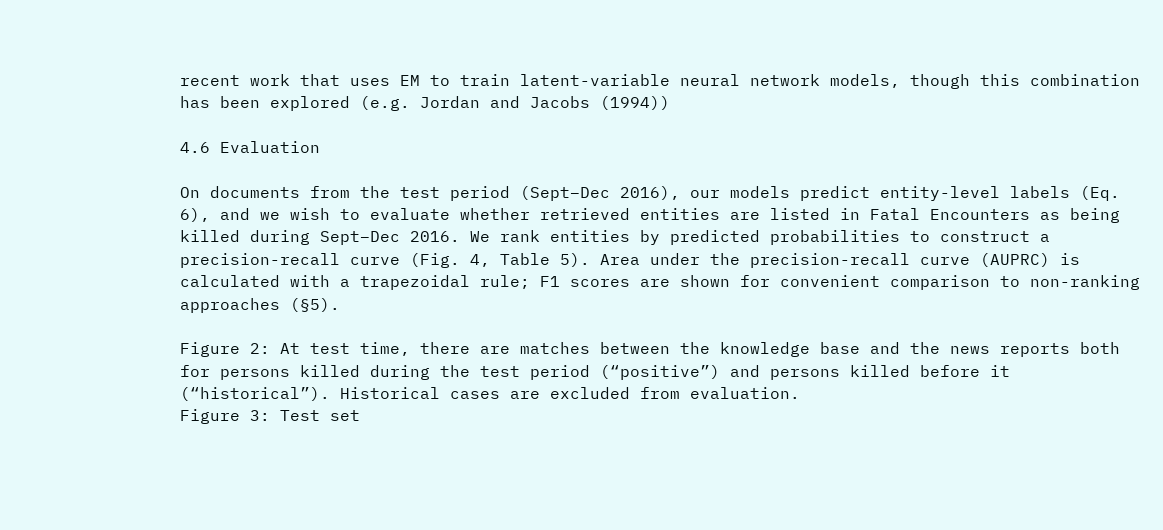recent work that uses EM to train latent-variable neural network models, though this combination has been explored (e.g. Jordan and Jacobs (1994))

4.6 Evaluation

On documents from the test period (Sept–Dec 2016), our models predict entity-level labels (Eq. 6), and we wish to evaluate whether retrieved entities are listed in Fatal Encounters as being killed during Sept–Dec 2016. We rank entities by predicted probabilities to construct a precision-recall curve (Fig. 4, Table 5). Area under the precision-recall curve (AUPRC) is calculated with a trapezoidal rule; F1 scores are shown for convenient comparison to non-ranking approaches (§5).

Figure 2: At test time, there are matches between the knowledge base and the news reports both for persons killed during the test period (“positive”) and persons killed before it (“historical”). Historical cases are excluded from evaluation.
Figure 3: Test set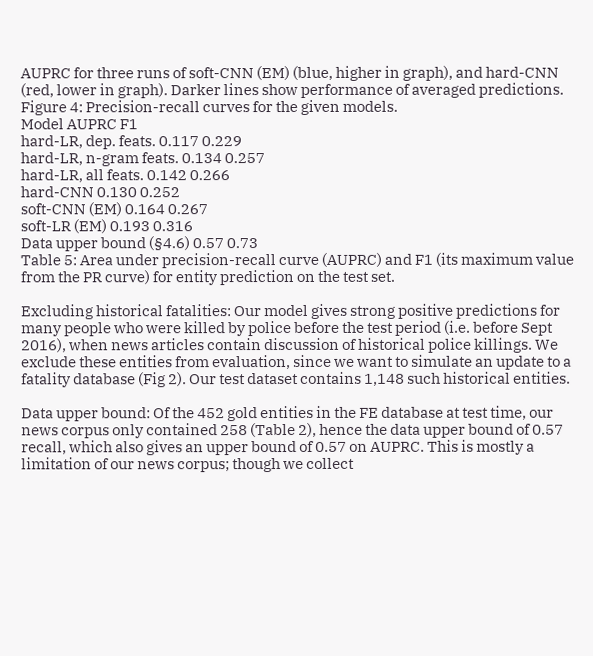AUPRC for three runs of soft-CNN (EM) (blue, higher in graph), and hard-CNN (red, lower in graph). Darker lines show performance of averaged predictions.
Figure 4: Precision-recall curves for the given models.
Model AUPRC F1
hard-LR, dep. feats. 0.117 0.229
hard-LR, n-gram feats. 0.134 0.257
hard-LR, all feats. 0.142 0.266
hard-CNN 0.130 0.252
soft-CNN (EM) 0.164 0.267
soft-LR (EM) 0.193 0.316
Data upper bound (§4.6) 0.57 0.73
Table 5: Area under precision-recall curve (AUPRC) and F1 (its maximum value from the PR curve) for entity prediction on the test set.

Excluding historical fatalities: Our model gives strong positive predictions for many people who were killed by police before the test period (i.e. before Sept 2016), when news articles contain discussion of historical police killings. We exclude these entities from evaluation, since we want to simulate an update to a fatality database (Fig 2). Our test dataset contains 1,148 such historical entities.

Data upper bound: Of the 452 gold entities in the FE database at test time, our news corpus only contained 258 (Table 2), hence the data upper bound of 0.57 recall, which also gives an upper bound of 0.57 on AUPRC. This is mostly a limitation of our news corpus; though we collect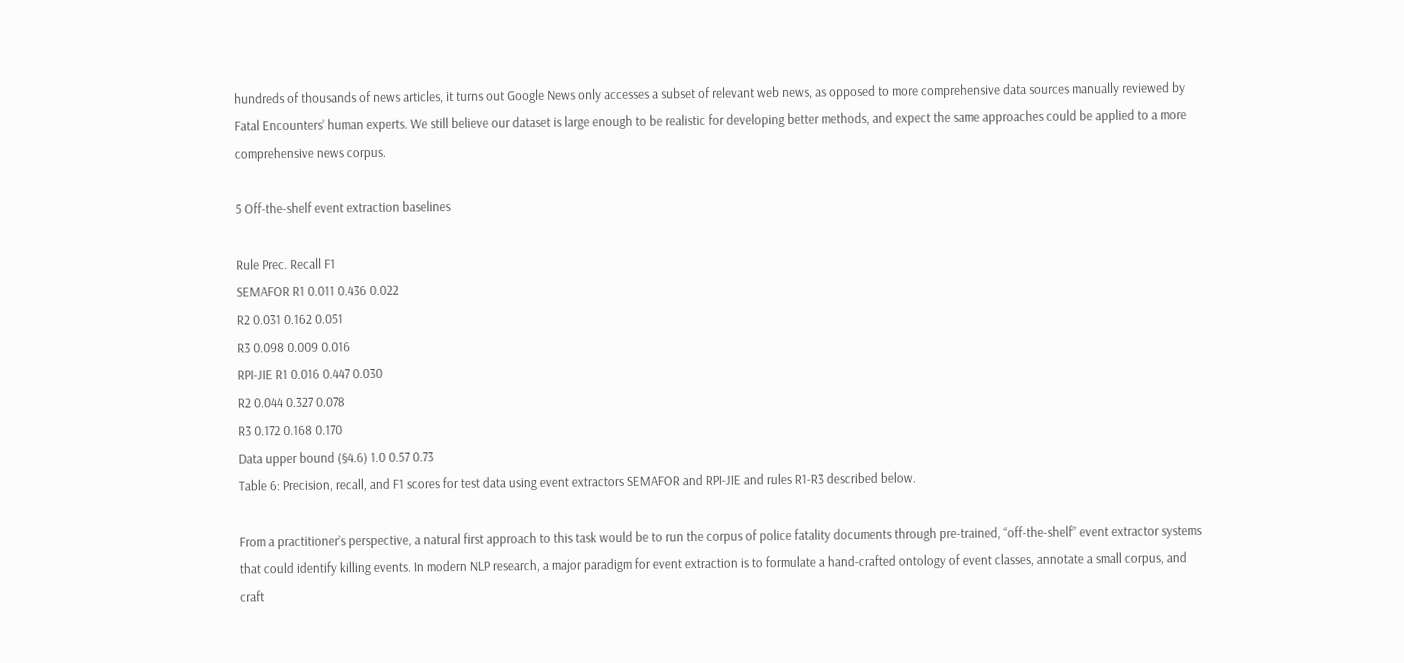hundreds of thousands of news articles, it turns out Google News only accesses a subset of relevant web news, as opposed to more comprehensive data sources manually reviewed by Fatal Encounters’ human experts. We still believe our dataset is large enough to be realistic for developing better methods, and expect the same approaches could be applied to a more comprehensive news corpus.

5 Off-the-shelf event extraction baselines

Rule Prec. Recall F1
SEMAFOR R1 0.011 0.436 0.022
R2 0.031 0.162 0.051
R3 0.098 0.009 0.016
RPI-JIE R1 0.016 0.447 0.030
R2 0.044 0.327 0.078
R3 0.172 0.168 0.170
Data upper bound (§4.6) 1.0 0.57 0.73
Table 6: Precision, recall, and F1 scores for test data using event extractors SEMAFOR and RPI-JIE and rules R1-R3 described below.

From a practitioner’s perspective, a natural first approach to this task would be to run the corpus of police fatality documents through pre-trained, “off-the-shelf” event extractor systems that could identify killing events. In modern NLP research, a major paradigm for event extraction is to formulate a hand-crafted ontology of event classes, annotate a small corpus, and craft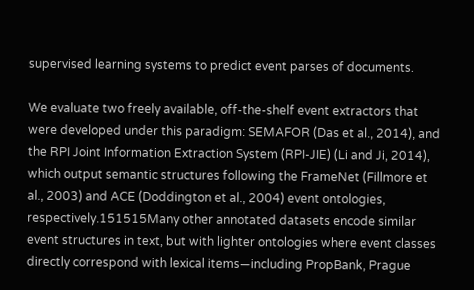supervised learning systems to predict event parses of documents.

We evaluate two freely available, off-the-shelf event extractors that were developed under this paradigm: SEMAFOR (Das et al., 2014), and the RPI Joint Information Extraction System (RPI-JIE) (Li and Ji, 2014), which output semantic structures following the FrameNet (Fillmore et al., 2003) and ACE (Doddington et al., 2004) event ontologies, respectively.151515Many other annotated datasets encode similar event structures in text, but with lighter ontologies where event classes directly correspond with lexical items—including PropBank, Prague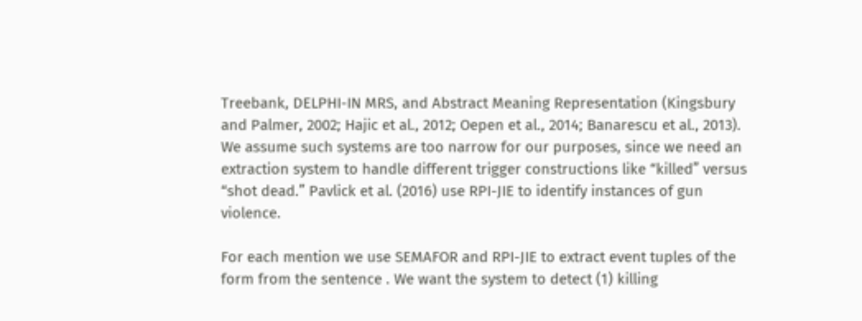Treebank, DELPHI-IN MRS, and Abstract Meaning Representation (Kingsbury and Palmer, 2002; Hajic et al., 2012; Oepen et al., 2014; Banarescu et al., 2013). We assume such systems are too narrow for our purposes, since we need an extraction system to handle different trigger constructions like “killed” versus “shot dead.” Pavlick et al. (2016) use RPI-JIE to identify instances of gun violence.

For each mention we use SEMAFOR and RPI-JIE to extract event tuples of the form from the sentence . We want the system to detect (1) killing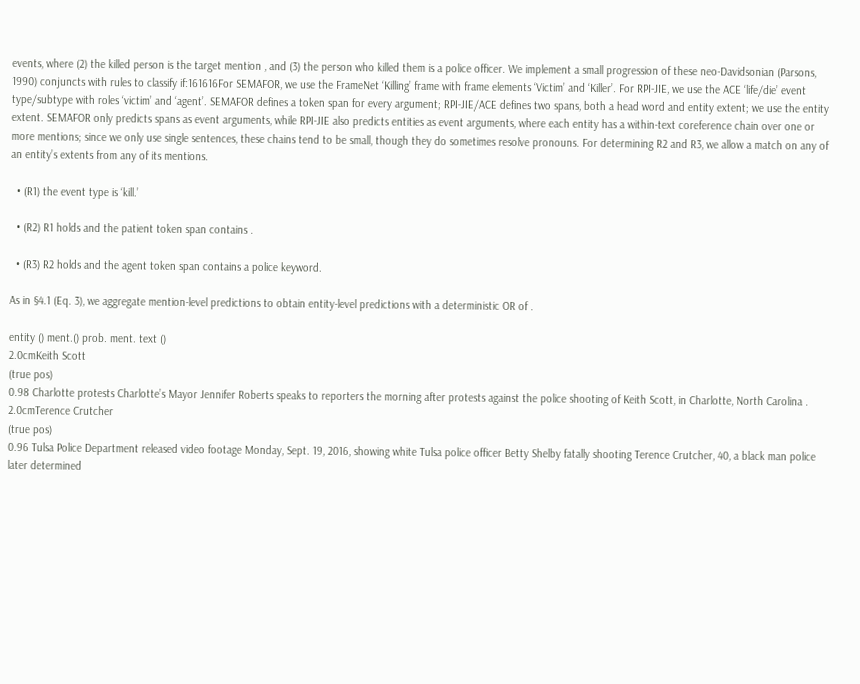events, where (2) the killed person is the target mention , and (3) the person who killed them is a police officer. We implement a small progression of these neo-Davidsonian (Parsons, 1990) conjuncts with rules to classify if:161616For SEMAFOR, we use the FrameNet ‘Killing’ frame with frame elements ‘Victim’ and ‘Killer’. For RPI-JIE, we use the ACE ‘life/die’ event type/subtype with roles ‘victim’ and ‘agent’. SEMAFOR defines a token span for every argument; RPI-JIE/ACE defines two spans, both a head word and entity extent; we use the entity extent. SEMAFOR only predicts spans as event arguments, while RPI-JIE also predicts entities as event arguments, where each entity has a within-text coreference chain over one or more mentions; since we only use single sentences, these chains tend to be small, though they do sometimes resolve pronouns. For determining R2 and R3, we allow a match on any of an entity’s extents from any of its mentions.

  • (R1) the event type is ‘kill.’

  • (R2) R1 holds and the patient token span contains .

  • (R3) R2 holds and the agent token span contains a police keyword.

As in §4.1 (Eq. 3), we aggregate mention-level predictions to obtain entity-level predictions with a deterministic OR of .

entity () ment.() prob. ment. text ()
2.0cmKeith Scott
(true pos)
0.98 Charlotte protests Charlotte’s Mayor Jennifer Roberts speaks to reporters the morning after protests against the police shooting of Keith Scott, in Charlotte, North Carolina .
2.0cmTerence Crutcher
(true pos)
0.96 Tulsa Police Department released video footage Monday, Sept. 19, 2016, showing white Tulsa police officer Betty Shelby fatally shooting Terence Crutcher, 40, a black man police later determined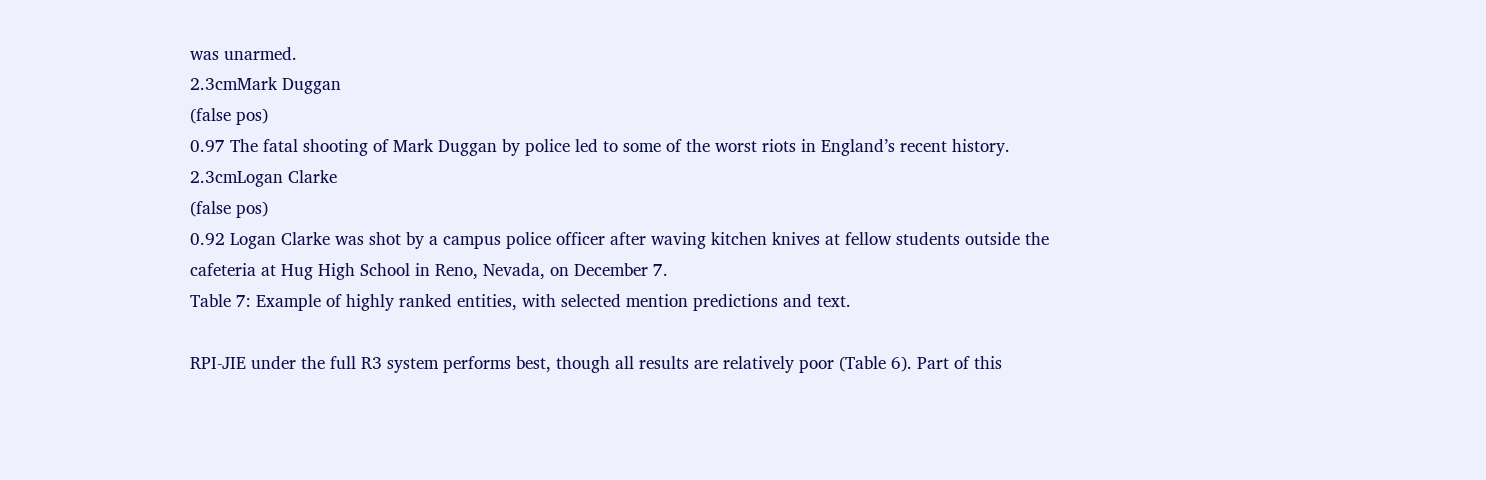was unarmed.
2.3cmMark Duggan
(false pos)
0.97 The fatal shooting of Mark Duggan by police led to some of the worst riots in England’s recent history.
2.3cmLogan Clarke
(false pos)
0.92 Logan Clarke was shot by a campus police officer after waving kitchen knives at fellow students outside the cafeteria at Hug High School in Reno, Nevada, on December 7.
Table 7: Example of highly ranked entities, with selected mention predictions and text.

RPI-JIE under the full R3 system performs best, though all results are relatively poor (Table 6). Part of this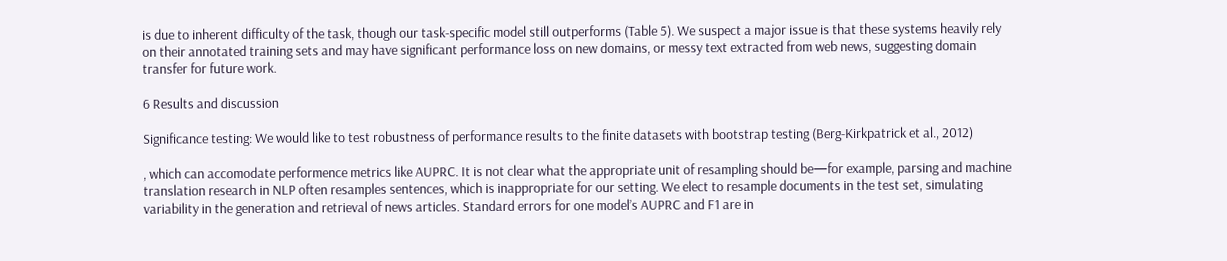is due to inherent difficulty of the task, though our task-specific model still outperforms (Table 5). We suspect a major issue is that these systems heavily rely on their annotated training sets and may have significant performance loss on new domains, or messy text extracted from web news, suggesting domain transfer for future work.

6 Results and discussion

Significance testing: We would like to test robustness of performance results to the finite datasets with bootstrap testing (Berg-Kirkpatrick et al., 2012)

, which can accomodate performence metrics like AUPRC. It is not clear what the appropriate unit of resampling should be—for example, parsing and machine translation research in NLP often resamples sentences, which is inappropriate for our setting. We elect to resample documents in the test set, simulating variability in the generation and retrieval of news articles. Standard errors for one model’s AUPRC and F1 are in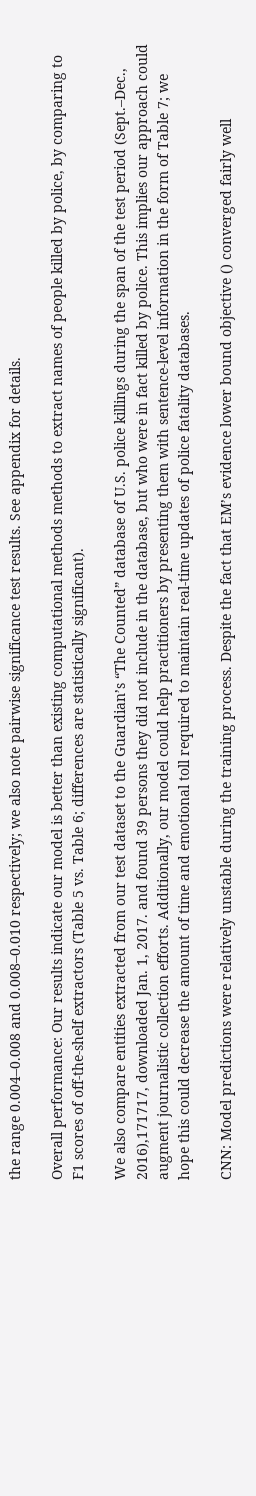the range 0.004–0.008 and 0.008–0.010 respectively; we also note pairwise significance test results. See appendix for details.

Overall performance: Our results indicate our model is better than existing computational methods methods to extract names of people killed by police, by comparing to F1 scores of off-the-shelf extractors (Table 5 vs. Table 6; differences are statistically significant).

We also compare entities extracted from our test dataset to the Guardian’s “The Counted” database of U.S. police killings during the span of the test period (Sept.–Dec., 2016),171717, downloaded Jan. 1, 2017. and found 39 persons they did not include in the database, but who were in fact killed by police. This implies our approach could augment journalistic collection efforts. Additionally, our model could help practitioners by presenting them with sentence-level information in the form of Table 7; we hope this could decrease the amount of time and emotional toll required to maintain real-time updates of police fatality databases.

CNN: Model predictions were relatively unstable during the training process. Despite the fact that EM’s evidence lower bound objective () converged fairly well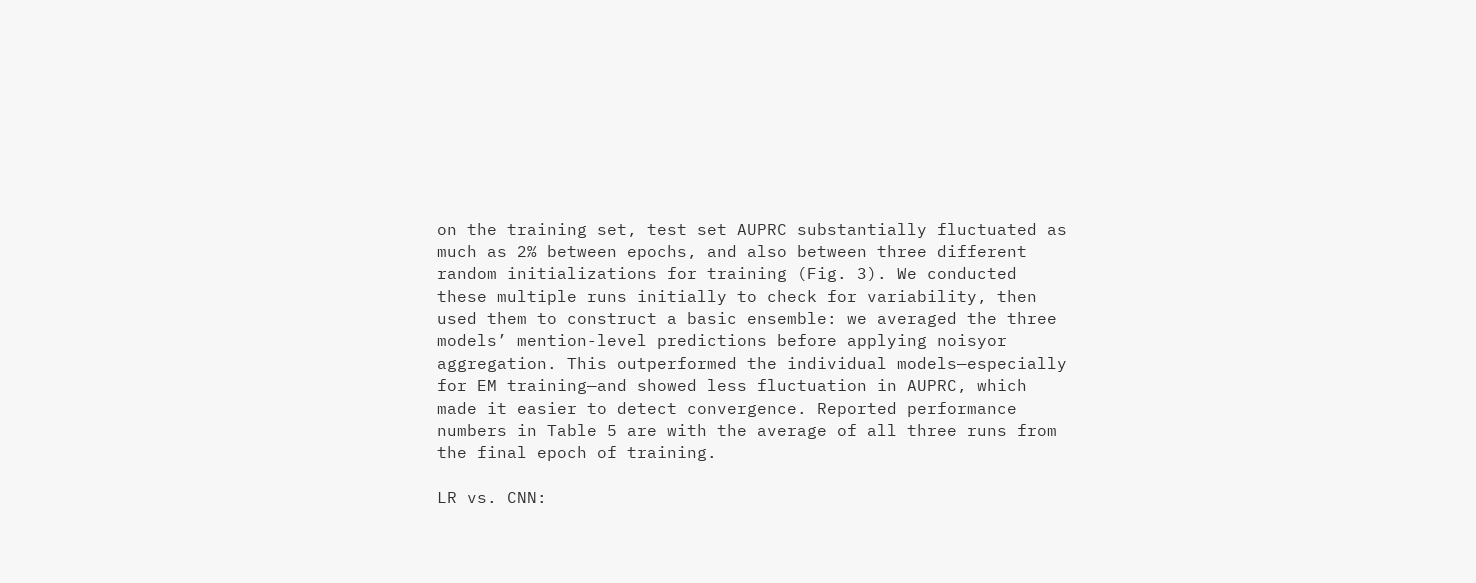on the training set, test set AUPRC substantially fluctuated as much as 2% between epochs, and also between three different random initializations for training (Fig. 3). We conducted these multiple runs initially to check for variability, then used them to construct a basic ensemble: we averaged the three models’ mention-level predictions before applying noisyor aggregation. This outperformed the individual models—especially for EM training—and showed less fluctuation in AUPRC, which made it easier to detect convergence. Reported performance numbers in Table 5 are with the average of all three runs from the final epoch of training.

LR vs. CNN: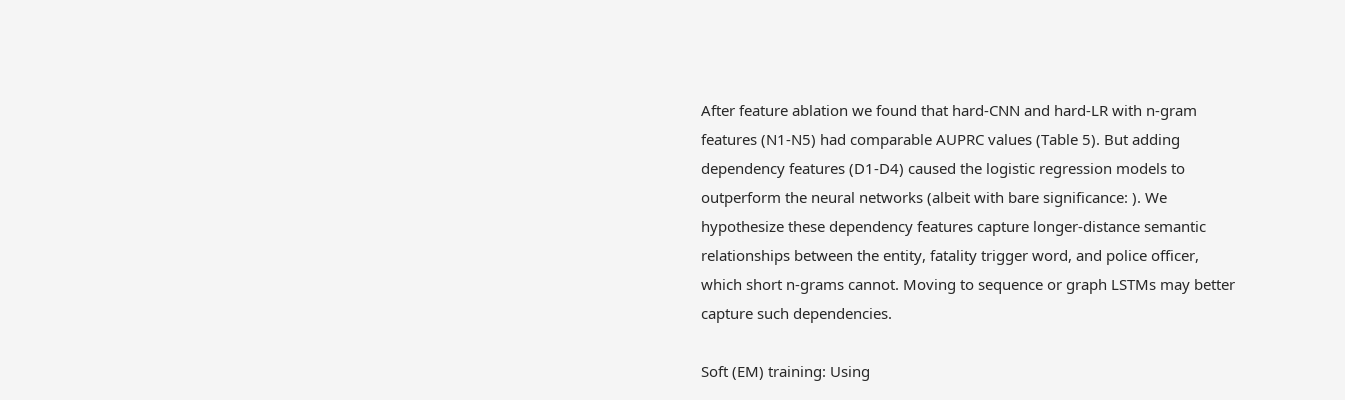After feature ablation we found that hard-CNN and hard-LR with n-gram features (N1-N5) had comparable AUPRC values (Table 5). But adding dependency features (D1-D4) caused the logistic regression models to outperform the neural networks (albeit with bare significance: ). We hypothesize these dependency features capture longer-distance semantic relationships between the entity, fatality trigger word, and police officer, which short n-grams cannot. Moving to sequence or graph LSTMs may better capture such dependencies.

Soft (EM) training: Using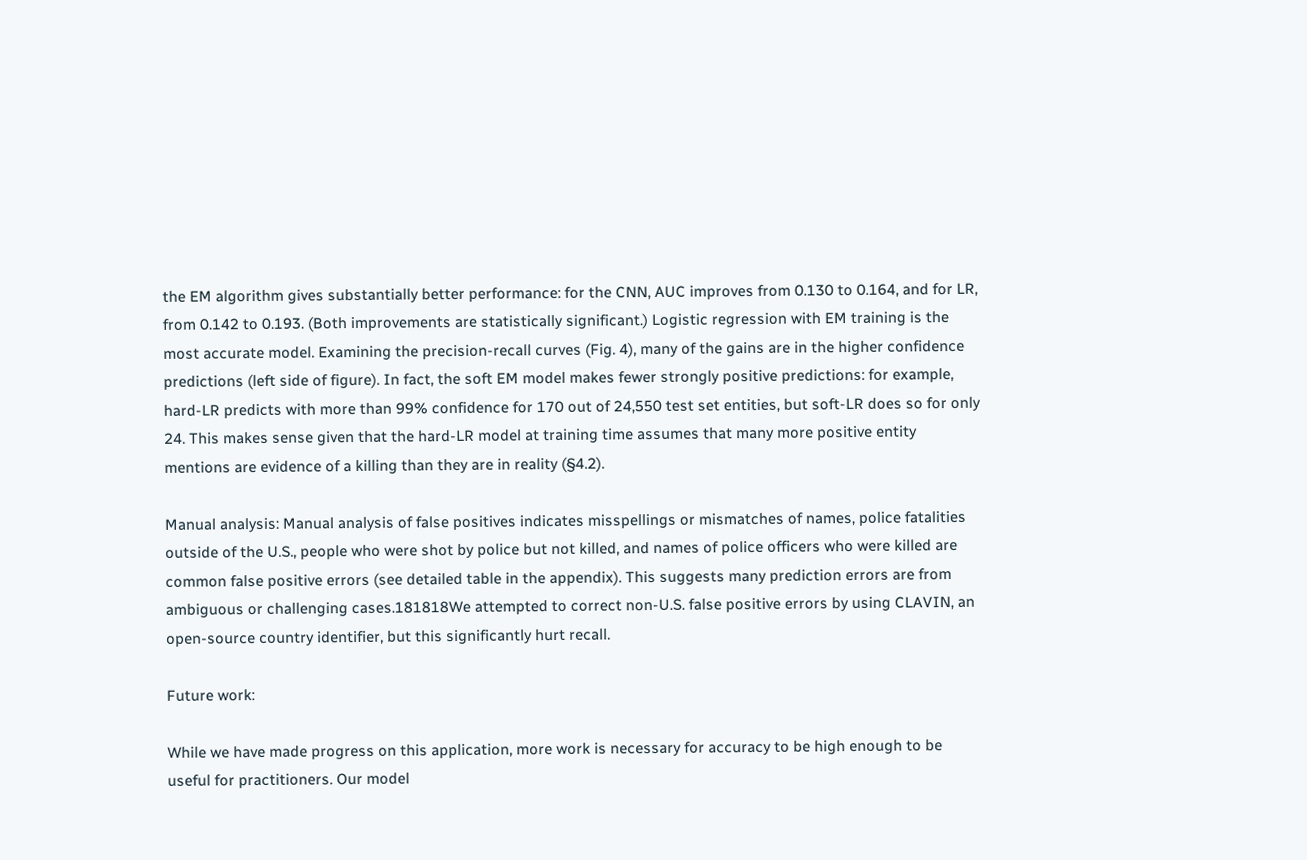the EM algorithm gives substantially better performance: for the CNN, AUC improves from 0.130 to 0.164, and for LR, from 0.142 to 0.193. (Both improvements are statistically significant.) Logistic regression with EM training is the most accurate model. Examining the precision-recall curves (Fig. 4), many of the gains are in the higher confidence predictions (left side of figure). In fact, the soft EM model makes fewer strongly positive predictions: for example, hard-LR predicts with more than 99% confidence for 170 out of 24,550 test set entities, but soft-LR does so for only 24. This makes sense given that the hard-LR model at training time assumes that many more positive entity mentions are evidence of a killing than they are in reality (§4.2).

Manual analysis: Manual analysis of false positives indicates misspellings or mismatches of names, police fatalities outside of the U.S., people who were shot by police but not killed, and names of police officers who were killed are common false positive errors (see detailed table in the appendix). This suggests many prediction errors are from ambiguous or challenging cases.181818We attempted to correct non-U.S. false positive errors by using CLAVIN, an open-source country identifier, but this significantly hurt recall.

Future work:

While we have made progress on this application, more work is necessary for accuracy to be high enough to be useful for practitioners. Our model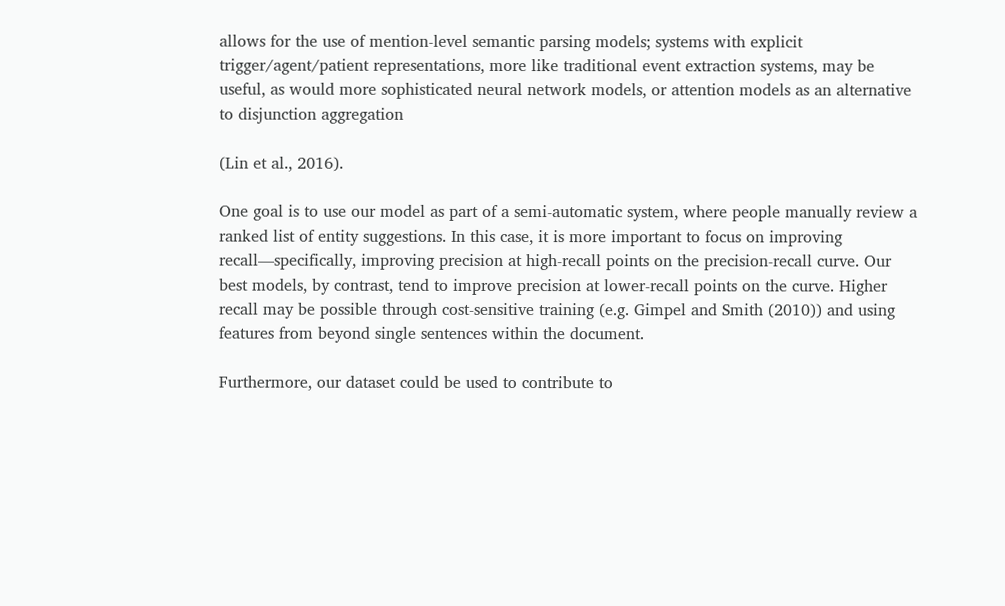allows for the use of mention-level semantic parsing models; systems with explicit trigger/agent/patient representations, more like traditional event extraction systems, may be useful, as would more sophisticated neural network models, or attention models as an alternative to disjunction aggregation

(Lin et al., 2016).

One goal is to use our model as part of a semi-automatic system, where people manually review a ranked list of entity suggestions. In this case, it is more important to focus on improving recall—specifically, improving precision at high-recall points on the precision-recall curve. Our best models, by contrast, tend to improve precision at lower-recall points on the curve. Higher recall may be possible through cost-sensitive training (e.g. Gimpel and Smith (2010)) and using features from beyond single sentences within the document.

Furthermore, our dataset could be used to contribute to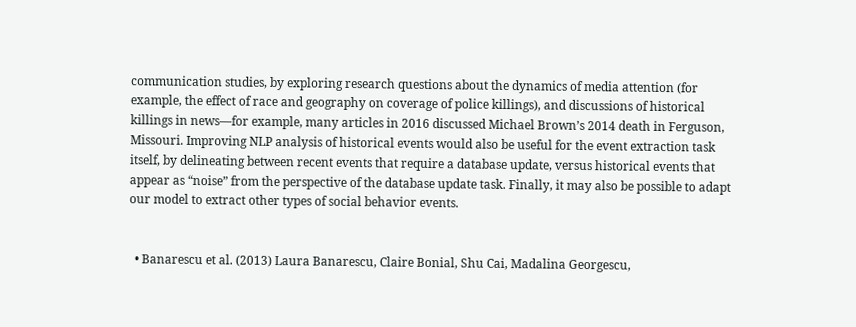communication studies, by exploring research questions about the dynamics of media attention (for example, the effect of race and geography on coverage of police killings), and discussions of historical killings in news—for example, many articles in 2016 discussed Michael Brown’s 2014 death in Ferguson, Missouri. Improving NLP analysis of historical events would also be useful for the event extraction task itself, by delineating between recent events that require a database update, versus historical events that appear as “noise” from the perspective of the database update task. Finally, it may also be possible to adapt our model to extract other types of social behavior events.


  • Banarescu et al. (2013) Laura Banarescu, Claire Bonial, Shu Cai, Madalina Georgescu,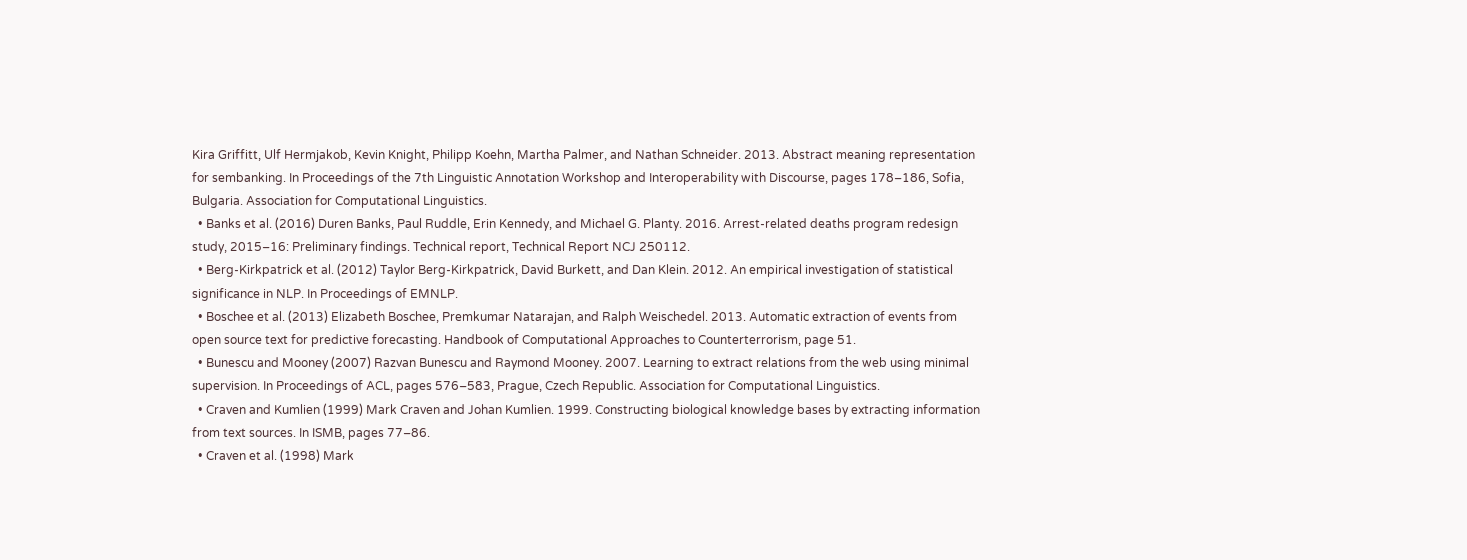Kira Griffitt, Ulf Hermjakob, Kevin Knight, Philipp Koehn, Martha Palmer, and Nathan Schneider. 2013. Abstract meaning representation for sembanking. In Proceedings of the 7th Linguistic Annotation Workshop and Interoperability with Discourse, pages 178–186, Sofia, Bulgaria. Association for Computational Linguistics.
  • Banks et al. (2016) Duren Banks, Paul Ruddle, Erin Kennedy, and Michael G. Planty. 2016. Arrest-related deaths program redesign study, 2015–16: Preliminary findings. Technical report, Technical Report NCJ 250112.
  • Berg-Kirkpatrick et al. (2012) Taylor Berg-Kirkpatrick, David Burkett, and Dan Klein. 2012. An empirical investigation of statistical significance in NLP. In Proceedings of EMNLP.
  • Boschee et al. (2013) Elizabeth Boschee, Premkumar Natarajan, and Ralph Weischedel. 2013. Automatic extraction of events from open source text for predictive forecasting. Handbook of Computational Approaches to Counterterrorism, page 51.
  • Bunescu and Mooney (2007) Razvan Bunescu and Raymond Mooney. 2007. Learning to extract relations from the web using minimal supervision. In Proceedings of ACL, pages 576–583, Prague, Czech Republic. Association for Computational Linguistics.
  • Craven and Kumlien (1999) Mark Craven and Johan Kumlien. 1999. Constructing biological knowledge bases by extracting information from text sources. In ISMB, pages 77–86.
  • Craven et al. (1998) Mark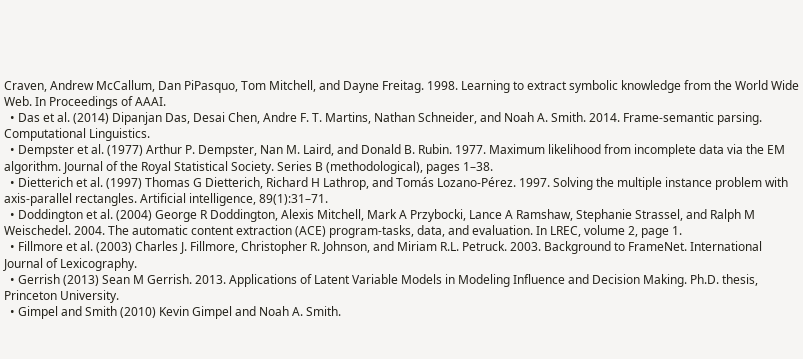Craven, Andrew McCallum, Dan PiPasquo, Tom Mitchell, and Dayne Freitag. 1998. Learning to extract symbolic knowledge from the World Wide Web. In Proceedings of AAAI.
  • Das et al. (2014) Dipanjan Das, Desai Chen, Andre F. T. Martins, Nathan Schneider, and Noah A. Smith. 2014. Frame-semantic parsing. Computational Linguistics.
  • Dempster et al. (1977) Arthur P. Dempster, Nan M. Laird, and Donald B. Rubin. 1977. Maximum likelihood from incomplete data via the EM algorithm. Journal of the Royal Statistical Society. Series B (methodological), pages 1–38.
  • Dietterich et al. (1997) Thomas G Dietterich, Richard H Lathrop, and Tomás Lozano-Pérez. 1997. Solving the multiple instance problem with axis-parallel rectangles. Artificial intelligence, 89(1):31–71.
  • Doddington et al. (2004) George R Doddington, Alexis Mitchell, Mark A Przybocki, Lance A Ramshaw, Stephanie Strassel, and Ralph M Weischedel. 2004. The automatic content extraction (ACE) program-tasks, data, and evaluation. In LREC, volume 2, page 1.
  • Fillmore et al. (2003) Charles J. Fillmore, Christopher R. Johnson, and Miriam R.L. Petruck. 2003. Background to FrameNet. International Journal of Lexicography.
  • Gerrish (2013) Sean M Gerrish. 2013. Applications of Latent Variable Models in Modeling Influence and Decision Making. Ph.D. thesis, Princeton University.
  • Gimpel and Smith (2010) Kevin Gimpel and Noah A. Smith.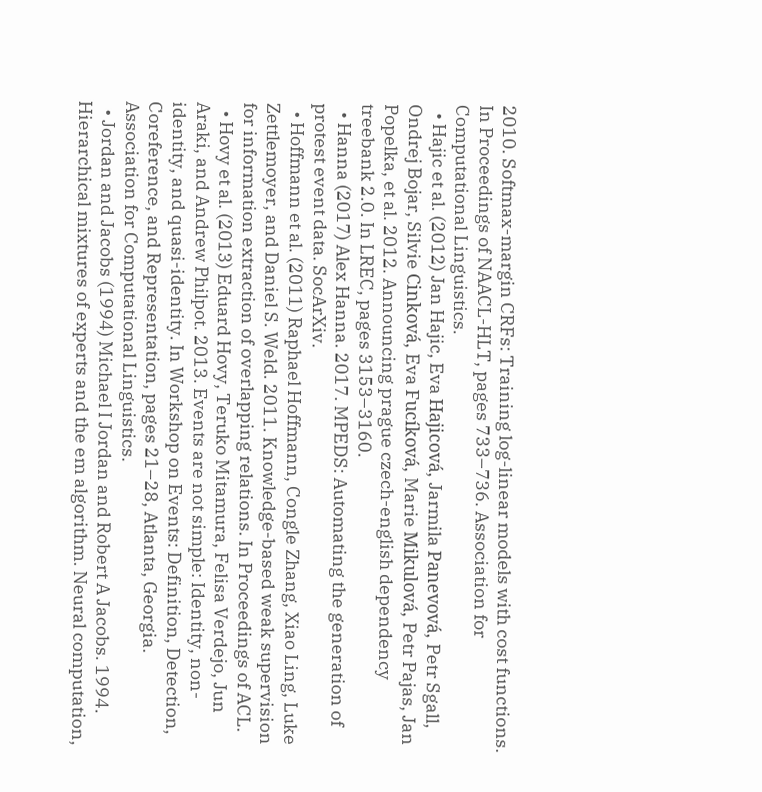2010. Softmax-margin CRFs: Training log-linear models with cost functions. In Proceedings of NAACL-HLT, pages 733–736. Association for Computational Linguistics.
  • Hajic et al. (2012) Jan Hajic, Eva Hajicová, Jarmila Panevová, Petr Sgall, Ondrej Bojar, Silvie Cinková, Eva Fucíková, Marie Mikulová, Petr Pajas, Jan Popelka, et al. 2012. Announcing prague czech-english dependency treebank 2.0. In LREC, pages 3153–3160.
  • Hanna (2017) Alex Hanna. 2017. MPEDS: Automating the generation of protest event data. SocArXiv.
  • Hoffmann et al. (2011) Raphael Hoffmann, Congle Zhang, Xiao Ling, Luke Zettlemoyer, and Daniel S. Weld. 2011. Knowledge-based weak supervision for information extraction of overlapping relations. In Proceedings of ACL.
  • Hovy et al. (2013) Eduard Hovy, Teruko Mitamura, Felisa Verdejo, Jun Araki, and Andrew Philpot. 2013. Events are not simple: Identity, non-identity, and quasi-identity. In Workshop on Events: Definition, Detection, Coreference, and Representation, pages 21–28, Atlanta, Georgia. Association for Computational Linguistics.
  • Jordan and Jacobs (1994) Michael I Jordan and Robert A Jacobs. 1994. Hierarchical mixtures of experts and the em algorithm. Neural computation,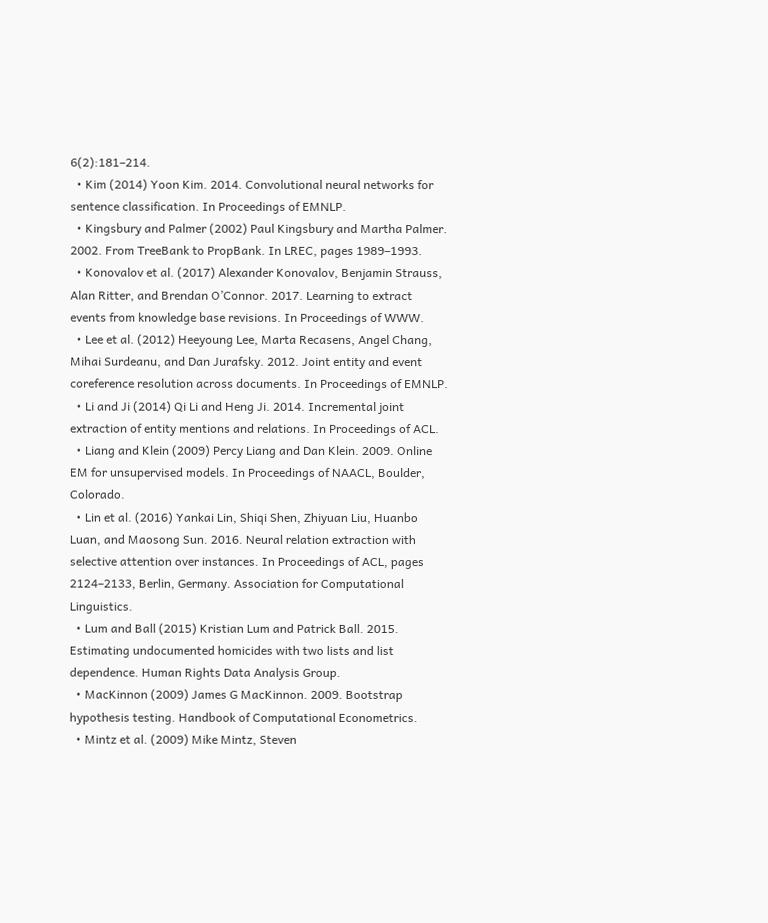6(2):181–214.
  • Kim (2014) Yoon Kim. 2014. Convolutional neural networks for sentence classification. In Proceedings of EMNLP.
  • Kingsbury and Palmer (2002) Paul Kingsbury and Martha Palmer. 2002. From TreeBank to PropBank. In LREC, pages 1989–1993.
  • Konovalov et al. (2017) Alexander Konovalov, Benjamin Strauss, Alan Ritter, and Brendan O’Connor. 2017. Learning to extract events from knowledge base revisions. In Proceedings of WWW.
  • Lee et al. (2012) Heeyoung Lee, Marta Recasens, Angel Chang, Mihai Surdeanu, and Dan Jurafsky. 2012. Joint entity and event coreference resolution across documents. In Proceedings of EMNLP.
  • Li and Ji (2014) Qi Li and Heng Ji. 2014. Incremental joint extraction of entity mentions and relations. In Proceedings of ACL.
  • Liang and Klein (2009) Percy Liang and Dan Klein. 2009. Online EM for unsupervised models. In Proceedings of NAACL, Boulder, Colorado.
  • Lin et al. (2016) Yankai Lin, Shiqi Shen, Zhiyuan Liu, Huanbo Luan, and Maosong Sun. 2016. Neural relation extraction with selective attention over instances. In Proceedings of ACL, pages 2124–2133, Berlin, Germany. Association for Computational Linguistics.
  • Lum and Ball (2015) Kristian Lum and Patrick Ball. 2015. Estimating undocumented homicides with two lists and list dependence. Human Rights Data Analysis Group.
  • MacKinnon (2009) James G MacKinnon. 2009. Bootstrap hypothesis testing. Handbook of Computational Econometrics.
  • Mintz et al. (2009) Mike Mintz, Steven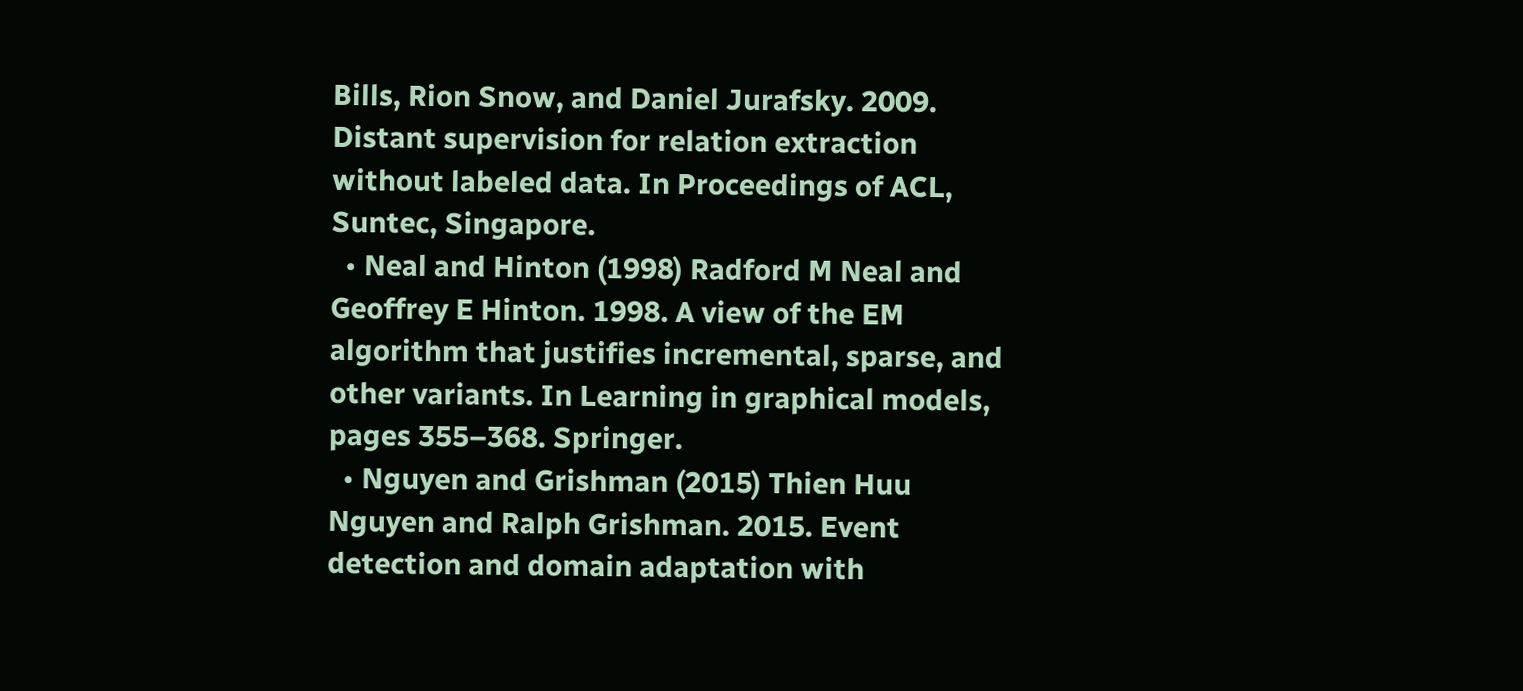Bills, Rion Snow, and Daniel Jurafsky. 2009. Distant supervision for relation extraction without labeled data. In Proceedings of ACL, Suntec, Singapore.
  • Neal and Hinton (1998) Radford M Neal and Geoffrey E Hinton. 1998. A view of the EM algorithm that justifies incremental, sparse, and other variants. In Learning in graphical models, pages 355–368. Springer.
  • Nguyen and Grishman (2015) Thien Huu Nguyen and Ralph Grishman. 2015. Event detection and domain adaptation with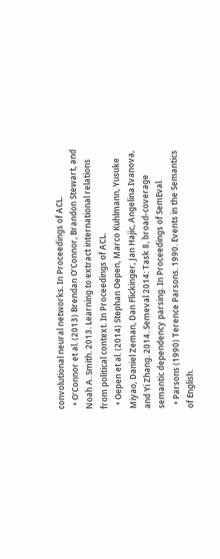convolutional neural networks. In Proceedings of ACL.
  • O’Connor et al. (2013) Brendan O’Connor, Brandon Stewart, and Noah A. Smith. 2013. Learning to extract international relations from political context. In Proceedings of ACL.
  • Oepen et al. (2014) Stephan Oepen, Marco Kuhlmann, Yusuke Miyao, Daniel Zeman, Dan Flickinger, Jan Hajic, Angelina Ivanova, and Yi Zhang. 2014. Semeval 2014: Task 8, broad-coverage semantic dependency parsing. In Proceedings of SemEval.
  • Parsons (1990) Terence Parsons. 1990. Events in the Semantics of English.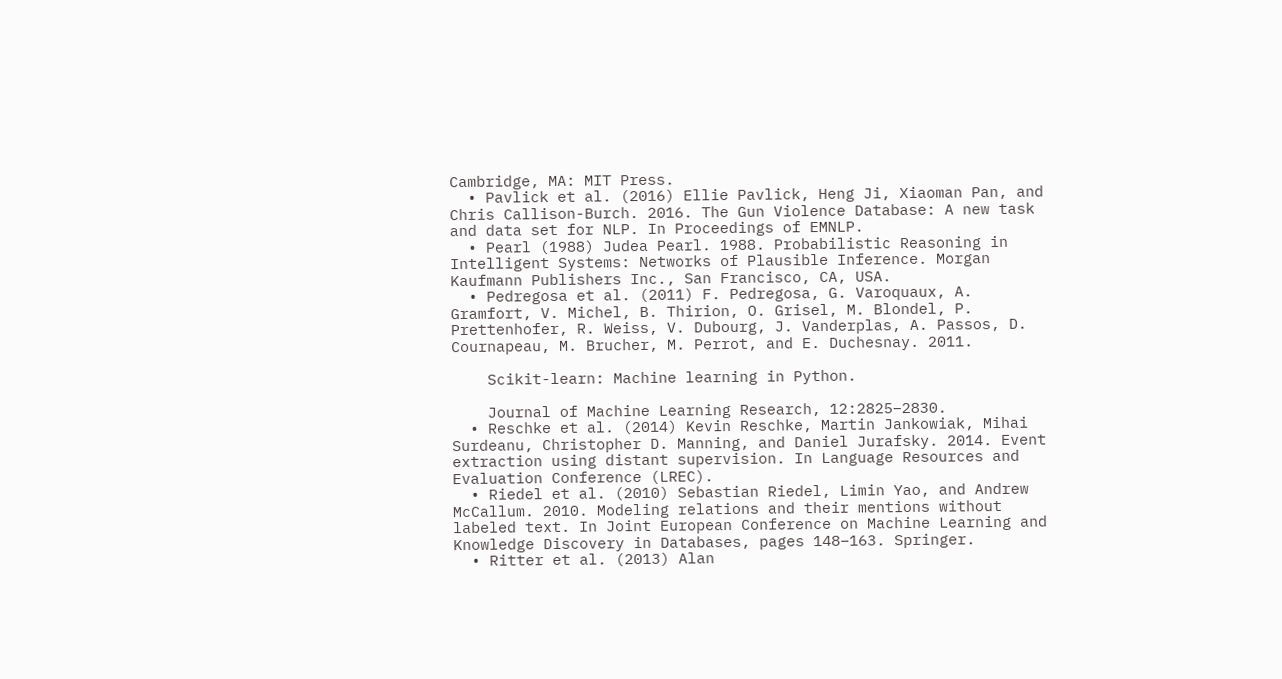Cambridge, MA: MIT Press.
  • Pavlick et al. (2016) Ellie Pavlick, Heng Ji, Xiaoman Pan, and Chris Callison-Burch. 2016. The Gun Violence Database: A new task and data set for NLP. In Proceedings of EMNLP.
  • Pearl (1988) Judea Pearl. 1988. Probabilistic Reasoning in Intelligent Systems: Networks of Plausible Inference. Morgan Kaufmann Publishers Inc., San Francisco, CA, USA.
  • Pedregosa et al. (2011) F. Pedregosa, G. Varoquaux, A. Gramfort, V. Michel, B. Thirion, O. Grisel, M. Blondel, P. Prettenhofer, R. Weiss, V. Dubourg, J. Vanderplas, A. Passos, D. Cournapeau, M. Brucher, M. Perrot, and E. Duchesnay. 2011.

    Scikit-learn: Machine learning in Python.

    Journal of Machine Learning Research, 12:2825–2830.
  • Reschke et al. (2014) Kevin Reschke, Martin Jankowiak, Mihai Surdeanu, Christopher D. Manning, and Daniel Jurafsky. 2014. Event extraction using distant supervision. In Language Resources and Evaluation Conference (LREC).
  • Riedel et al. (2010) Sebastian Riedel, Limin Yao, and Andrew McCallum. 2010. Modeling relations and their mentions without labeled text. In Joint European Conference on Machine Learning and Knowledge Discovery in Databases, pages 148–163. Springer.
  • Ritter et al. (2013) Alan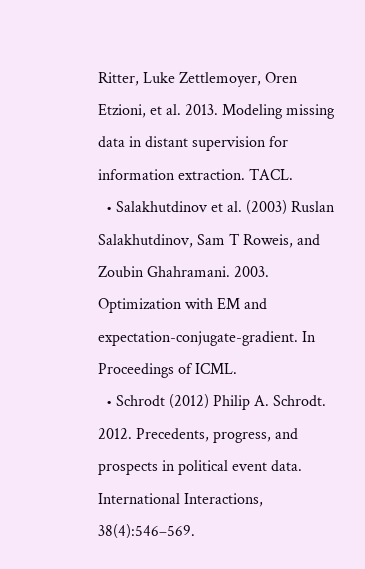Ritter, Luke Zettlemoyer, Oren Etzioni, et al. 2013. Modeling missing data in distant supervision for information extraction. TACL.
  • Salakhutdinov et al. (2003) Ruslan Salakhutdinov, Sam T Roweis, and Zoubin Ghahramani. 2003. Optimization with EM and expectation-conjugate-gradient. In Proceedings of ICML.
  • Schrodt (2012) Philip A. Schrodt. 2012. Precedents, progress, and prospects in political event data. International Interactions, 38(4):546–569.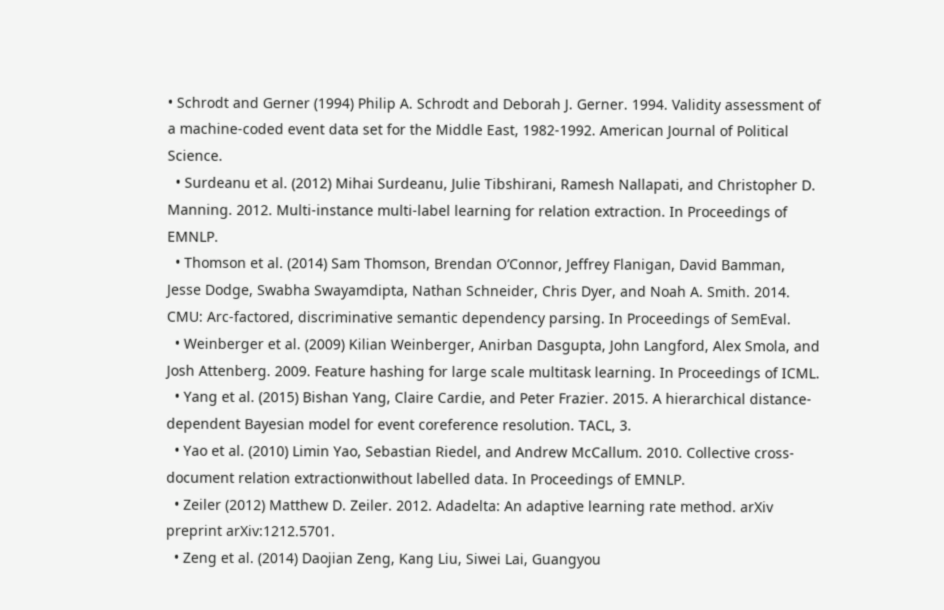• Schrodt and Gerner (1994) Philip A. Schrodt and Deborah J. Gerner. 1994. Validity assessment of a machine-coded event data set for the Middle East, 1982-1992. American Journal of Political Science.
  • Surdeanu et al. (2012) Mihai Surdeanu, Julie Tibshirani, Ramesh Nallapati, and Christopher D. Manning. 2012. Multi-instance multi-label learning for relation extraction. In Proceedings of EMNLP.
  • Thomson et al. (2014) Sam Thomson, Brendan O’Connor, Jeffrey Flanigan, David Bamman, Jesse Dodge, Swabha Swayamdipta, Nathan Schneider, Chris Dyer, and Noah A. Smith. 2014. CMU: Arc-factored, discriminative semantic dependency parsing. In Proceedings of SemEval.
  • Weinberger et al. (2009) Kilian Weinberger, Anirban Dasgupta, John Langford, Alex Smola, and Josh Attenberg. 2009. Feature hashing for large scale multitask learning. In Proceedings of ICML.
  • Yang et al. (2015) Bishan Yang, Claire Cardie, and Peter Frazier. 2015. A hierarchical distance-dependent Bayesian model for event coreference resolution. TACL, 3.
  • Yao et al. (2010) Limin Yao, Sebastian Riedel, and Andrew McCallum. 2010. Collective cross-document relation extractionwithout labelled data. In Proceedings of EMNLP.
  • Zeiler (2012) Matthew D. Zeiler. 2012. Adadelta: An adaptive learning rate method. arXiv preprint arXiv:1212.5701.
  • Zeng et al. (2014) Daojian Zeng, Kang Liu, Siwei Lai, Guangyou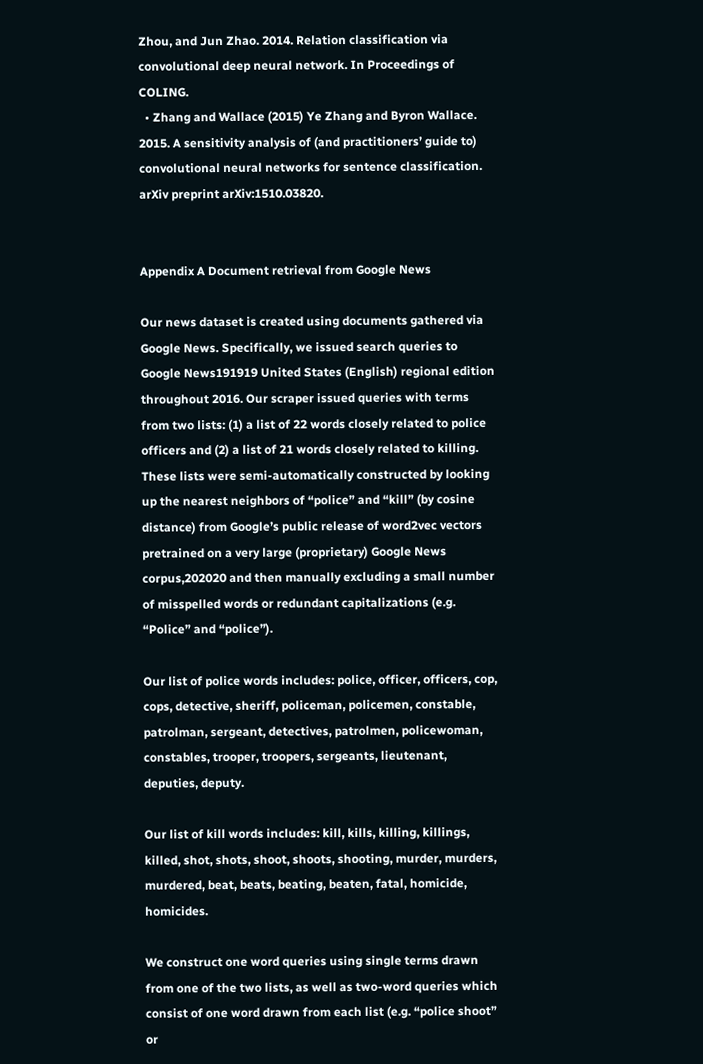Zhou, and Jun Zhao. 2014. Relation classification via convolutional deep neural network. In Proceedings of COLING.
  • Zhang and Wallace (2015) Ye Zhang and Byron Wallace. 2015. A sensitivity analysis of (and practitioners’ guide to) convolutional neural networks for sentence classification. arXiv preprint arXiv:1510.03820.


Appendix A Document retrieval from Google News

Our news dataset is created using documents gathered via Google News. Specifically, we issued search queries to Google News191919 United States (English) regional edition throughout 2016. Our scraper issued queries with terms from two lists: (1) a list of 22 words closely related to police officers and (2) a list of 21 words closely related to killing. These lists were semi-automatically constructed by looking up the nearest neighbors of “police” and “kill” (by cosine distance) from Google’s public release of word2vec vectors pretrained on a very large (proprietary) Google News corpus,202020 and then manually excluding a small number of misspelled words or redundant capitalizations (e.g. “Police” and “police”).

Our list of police words includes: police, officer, officers, cop, cops, detective, sheriff, policeman, policemen, constable, patrolman, sergeant, detectives, patrolmen, policewoman, constables, trooper, troopers, sergeants, lieutenant, deputies, deputy.

Our list of kill words includes: kill, kills, killing, killings, killed, shot, shots, shoot, shoots, shooting, murder, murders, murdered, beat, beats, beating, beaten, fatal, homicide, homicides.

We construct one word queries using single terms drawn from one of the two lists, as well as two-word queries which consist of one word drawn from each list (e.g. “police shoot” or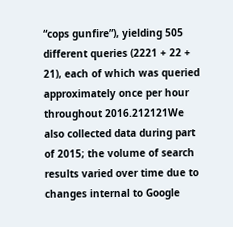“cops gunfire”), yielding 505 different queries (2221 + 22 + 21), each of which was queried approximately once per hour throughout 2016.212121We also collected data during part of 2015; the volume of search results varied over time due to changes internal to Google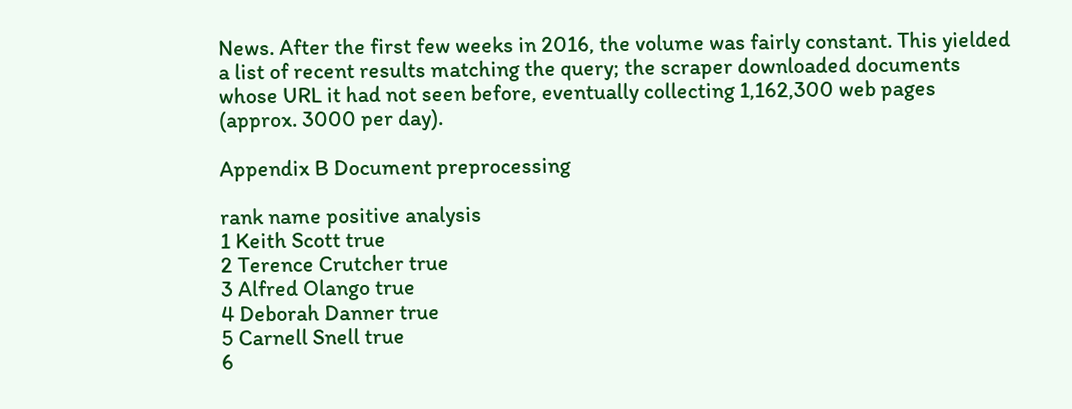News. After the first few weeks in 2016, the volume was fairly constant. This yielded a list of recent results matching the query; the scraper downloaded documents whose URL it had not seen before, eventually collecting 1,162,300 web pages (approx. 3000 per day).

Appendix B Document preprocessing

rank name positive analysis
1 Keith Scott true
2 Terence Crutcher true
3 Alfred Olango true
4 Deborah Danner true
5 Carnell Snell true
6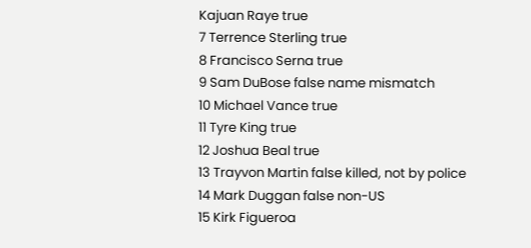Kajuan Raye true
7 Terrence Sterling true
8 Francisco Serna true
9 Sam DuBose false name mismatch
10 Michael Vance true
11 Tyre King true
12 Joshua Beal true
13 Trayvon Martin false killed, not by police
14 Mark Duggan false non-US
15 Kirk Figueroa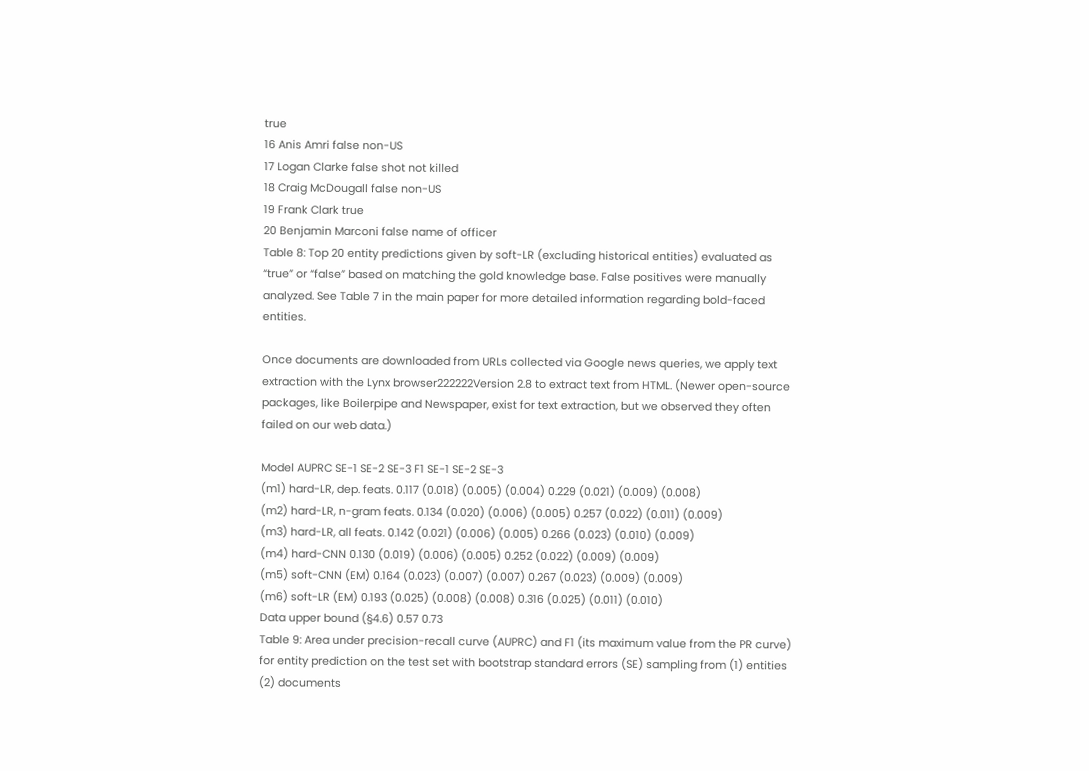true
16 Anis Amri false non-US
17 Logan Clarke false shot not killed
18 Craig McDougall false non-US
19 Frank Clark true
20 Benjamin Marconi false name of officer
Table 8: Top 20 entity predictions given by soft-LR (excluding historical entities) evaluated as “true” or “false” based on matching the gold knowledge base. False positives were manually analyzed. See Table 7 in the main paper for more detailed information regarding bold-faced entities.

Once documents are downloaded from URLs collected via Google news queries, we apply text extraction with the Lynx browser222222Version 2.8 to extract text from HTML. (Newer open-source packages, like Boilerpipe and Newspaper, exist for text extraction, but we observed they often failed on our web data.)

Model AUPRC SE-1 SE-2 SE-3 F1 SE-1 SE-2 SE-3
(m1) hard-LR, dep. feats. 0.117 (0.018) (0.005) (0.004) 0.229 (0.021) (0.009) (0.008)
(m2) hard-LR, n-gram feats. 0.134 (0.020) (0.006) (0.005) 0.257 (0.022) (0.011) (0.009)
(m3) hard-LR, all feats. 0.142 (0.021) (0.006) (0.005) 0.266 (0.023) (0.010) (0.009)
(m4) hard-CNN 0.130 (0.019) (0.006) (0.005) 0.252 (0.022) (0.009) (0.009)
(m5) soft-CNN (EM) 0.164 (0.023) (0.007) (0.007) 0.267 (0.023) (0.009) (0.009)
(m6) soft-LR (EM) 0.193 (0.025) (0.008) (0.008) 0.316 (0.025) (0.011) (0.010)
Data upper bound (§4.6) 0.57 0.73
Table 9: Area under precision-recall curve (AUPRC) and F1 (its maximum value from the PR curve) for entity prediction on the test set with bootstrap standard errors (SE) sampling from (1) entities (2) documents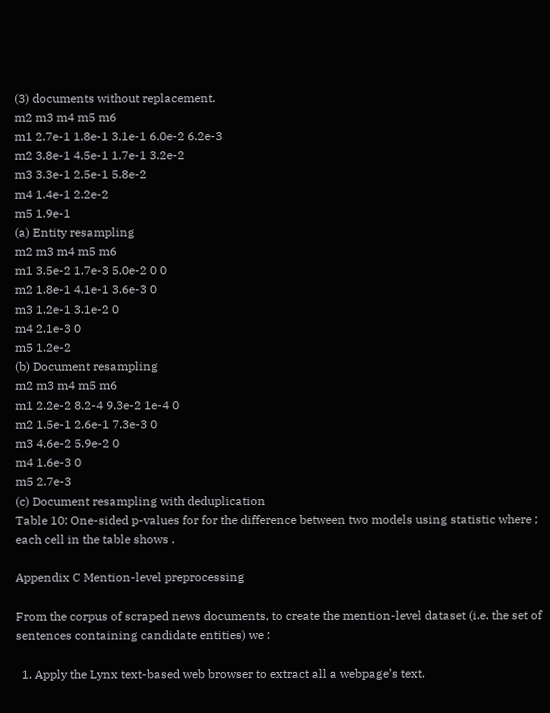(3) documents without replacement.
m2 m3 m4 m5 m6
m1 2.7e-1 1.8e-1 3.1e-1 6.0e-2 6.2e-3
m2 3.8e-1 4.5e-1 1.7e-1 3.2e-2
m3 3.3e-1 2.5e-1 5.8e-2
m4 1.4e-1 2.2e-2
m5 1.9e-1
(a) Entity resampling
m2 m3 m4 m5 m6
m1 3.5e-2 1.7e-3 5.0e-2 0 0
m2 1.8e-1 4.1e-1 3.6e-3 0
m3 1.2e-1 3.1e-2 0
m4 2.1e-3 0
m5 1.2e-2
(b) Document resampling
m2 m3 m4 m5 m6
m1 2.2e-2 8.2-4 9.3e-2 1e-4 0
m2 1.5e-1 2.6e-1 7.3e-3 0
m3 4.6e-2 5.9e-2 0
m4 1.6e-3 0
m5 2.7e-3
(c) Document resampling with deduplication
Table 10: One-sided p-values for for the difference between two models using statistic where ; each cell in the table shows .

Appendix C Mention-level preprocessing

From the corpus of scraped news documents, to create the mention-level dataset (i.e. the set of sentences containing candidate entities) we :

  1. Apply the Lynx text-based web browser to extract all a webpage’s text.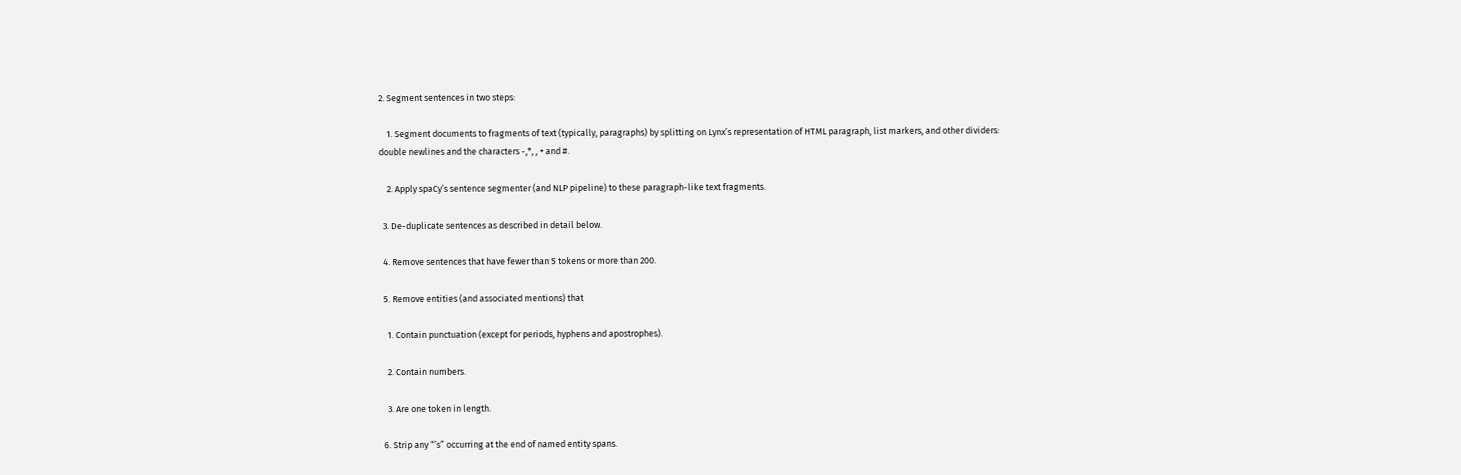2. Segment sentences in two steps:

    1. Segment documents to fragments of text (typically, paragraphs) by splitting on Lynx’s representation of HTML paragraph, list markers, and other dividers: double newlines and the characters -,*, , + and #.

    2. Apply spaCy’s sentence segmenter (and NLP pipeline) to these paragraph-like text fragments.

  3. De-duplicate sentences as described in detail below.

  4. Remove sentences that have fewer than 5 tokens or more than 200.

  5. Remove entities (and associated mentions) that

    1. Contain punctuation (except for periods, hyphens and apostrophes).

    2. Contain numbers.

    3. Are one token in length.

  6. Strip any “’s” occurring at the end of named entity spans.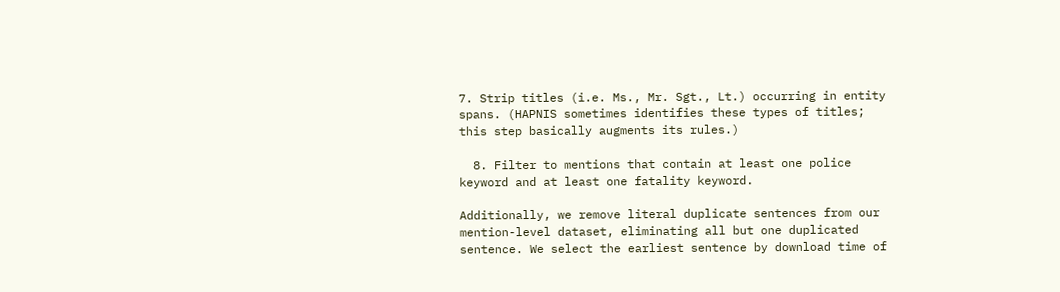7. Strip titles (i.e. Ms., Mr. Sgt., Lt.) occurring in entity spans. (HAPNIS sometimes identifies these types of titles; this step basically augments its rules.)

  8. Filter to mentions that contain at least one police keyword and at least one fatality keyword.

Additionally, we remove literal duplicate sentences from our mention-level dataset, eliminating all but one duplicated sentence. We select the earliest sentence by download time of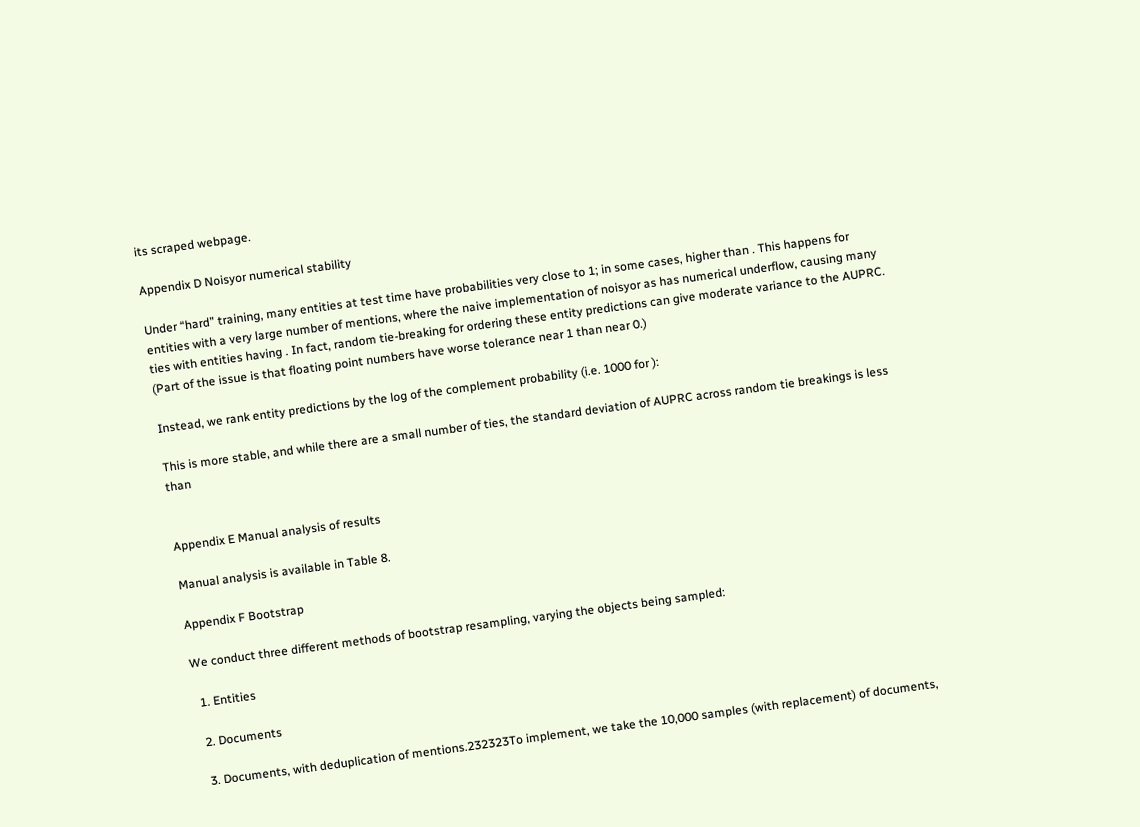its scraped webpage.

Appendix D Noisyor numerical stability

Under “hard” training, many entities at test time have probabilities very close to 1; in some cases, higher than . This happens for entities with a very large number of mentions, where the naive implementation of noisyor as has numerical underflow, causing many ties with entities having . In fact, random tie-breaking for ordering these entity predictions can give moderate variance to the AUPRC. (Part of the issue is that floating point numbers have worse tolerance near 1 than near 0.)

Instead, we rank entity predictions by the log of the complement probability (i.e. 1000 for ):

This is more stable, and while there are a small number of ties, the standard deviation of AUPRC across random tie breakings is less than


Appendix E Manual analysis of results

Manual analysis is available in Table 8.

Appendix F Bootstrap

We conduct three different methods of bootstrap resampling, varying the objects being sampled:

  1. Entities

  2. Documents

  3. Documents, with deduplication of mentions.232323To implement, we take the 10,000 samples (with replacement) of documents,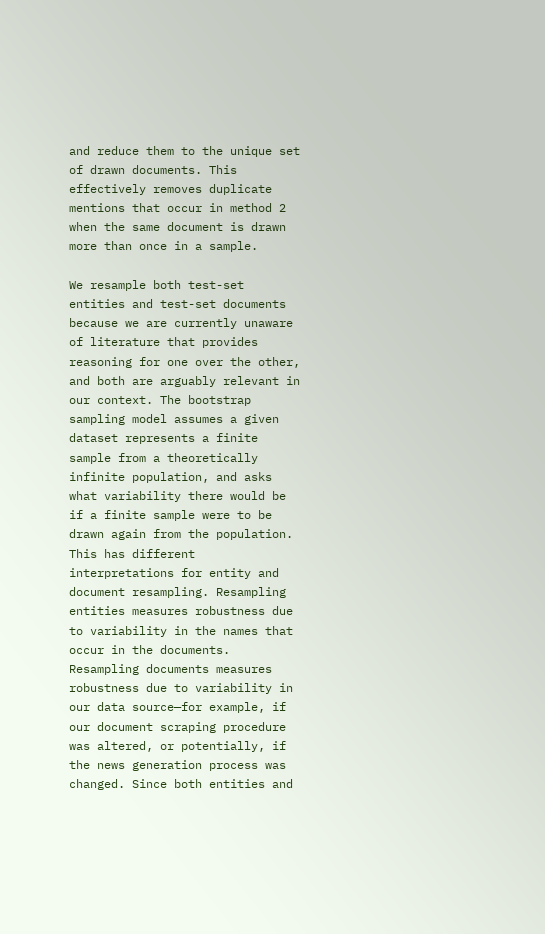and reduce them to the unique set of drawn documents. This effectively removes duplicate mentions that occur in method 2 when the same document is drawn more than once in a sample.

We resample both test-set entities and test-set documents because we are currently unaware of literature that provides reasoning for one over the other, and both are arguably relevant in our context. The bootstrap sampling model assumes a given dataset represents a finite sample from a theoretically infinite population, and asks what variability there would be if a finite sample were to be drawn again from the population. This has different interpretations for entity and document resampling. Resampling entities measures robustness due to variability in the names that occur in the documents. Resampling documents measures robustness due to variability in our data source—for example, if our document scraping procedure was altered, or potentially, if the news generation process was changed. Since both entities and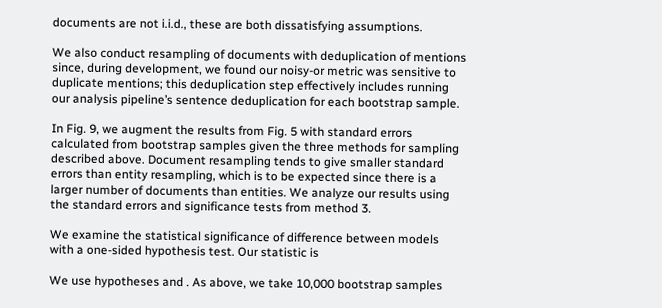documents are not i.i.d., these are both dissatisfying assumptions.

We also conduct resampling of documents with deduplication of mentions since, during development, we found our noisy-or metric was sensitive to duplicate mentions; this deduplication step effectively includes running our analysis pipeline’s sentence deduplication for each bootstrap sample.

In Fig. 9, we augment the results from Fig. 5 with standard errors calculated from bootstrap samples given the three methods for sampling described above. Document resampling tends to give smaller standard errors than entity resampling, which is to be expected since there is a larger number of documents than entities. We analyze our results using the standard errors and significance tests from method 3.

We examine the statistical significance of difference between models with a one-sided hypothesis test. Our statistic is

We use hypotheses and . As above, we take 10,000 bootstrap samples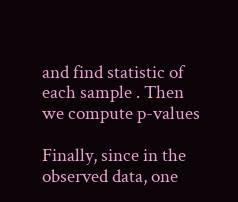and find statistic of each sample . Then we compute p-values

Finally, since in the observed data, one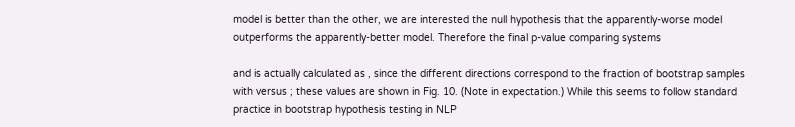model is better than the other, we are interested the null hypothesis that the apparently-worse model outperforms the apparently-better model. Therefore the final p-value comparing systems

and is actually calculated as , since the different directions correspond to the fraction of bootstrap samples with versus ; these values are shown in Fig. 10. (Note in expectation.) While this seems to follow standard practice in bootstrap hypothesis testing in NLP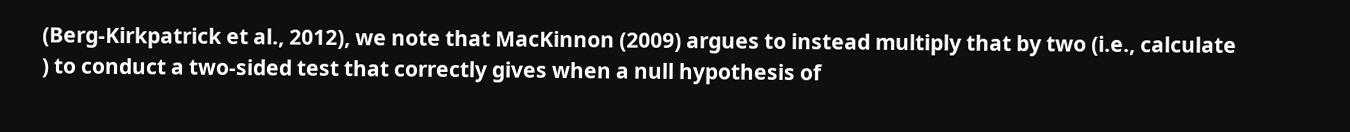(Berg-Kirkpatrick et al., 2012), we note that MacKinnon (2009) argues to instead multiply that by two (i.e., calculate ) to conduct a two-sided test that correctly gives when a null hypothesis of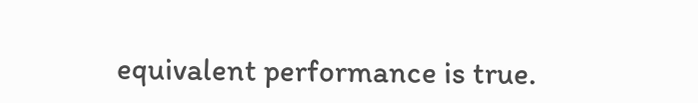equivalent performance is true.